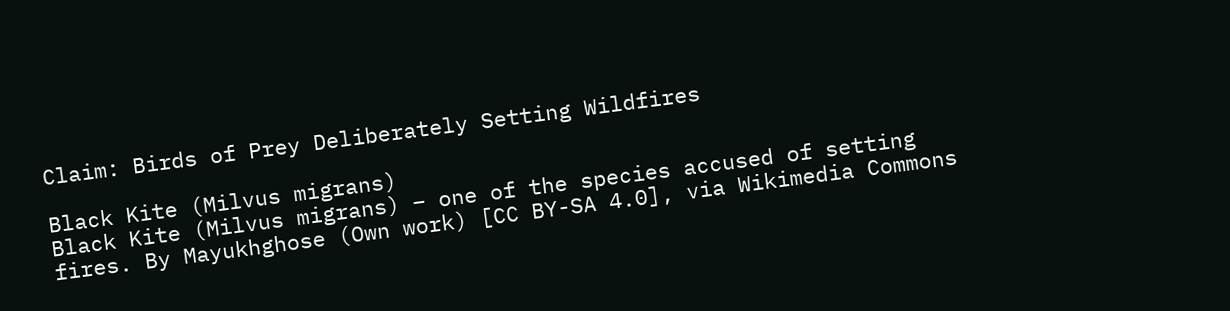Claim: Birds of Prey Deliberately Setting Wildfires

Black Kite (Milvus migrans)
Black Kite (Milvus migrans) – one of the species accused of setting fires. By Mayukhghose (Own work) [CC BY-SA 4.0], via Wikimedia Commons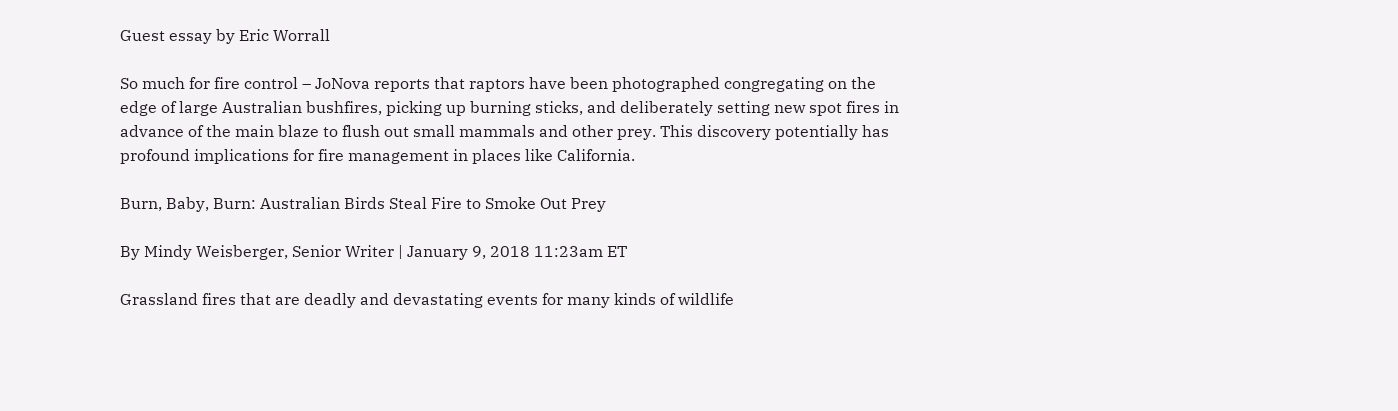Guest essay by Eric Worrall

So much for fire control – JoNova reports that raptors have been photographed congregating on the edge of large Australian bushfires, picking up burning sticks, and deliberately setting new spot fires in advance of the main blaze to flush out small mammals and other prey. This discovery potentially has profound implications for fire management in places like California.

Burn, Baby, Burn: Australian Birds Steal Fire to Smoke Out Prey

By Mindy Weisberger, Senior Writer | January 9, 2018 11:23am ET

Grassland fires that are deadly and devastating events for many kinds of wildlife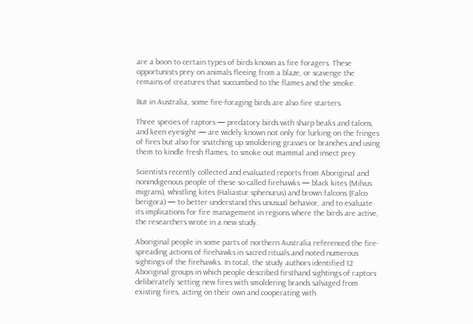are a boon to certain types of birds known as fire foragers. These opportunists prey on animals fleeing from a blaze, or scavenge the remains of creatures that succumbed to the flames and the smoke.

But in Australia, some fire-foraging birds are also fire starters.

Three species of raptors — predatory birds with sharp beaks and talons, and keen eyesight — are widely known not only for lurking on the fringes of fires but also for snatching up smoldering grasses or branches and using them to kindle fresh flames, to smoke out mammal and insect prey.

Scientists recently collected and evaluated reports from Aboriginal and nonindigenous people of these so-called firehawks — black kites (Milvus migrans), whistling kites (Haliastur sphenurus) and brown falcons (Falco berigora) — to better understand this unusual behavior, and to evaluate its implications for fire management in regions where the birds are active, the researchers wrote in a new study.

Aboriginal people in some parts of northern Australia referenced the fire-spreading actions of firehawks in sacred rituals and noted numerous sightings of the firehawks. In total, the study authors identified 12 Aboriginal groups in which people described firsthand sightings of raptors deliberately setting new fires with smoldering brands salvaged from existing fires, acting on their own and cooperating with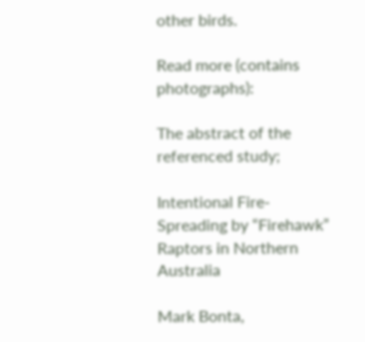other birds.

Read more (contains photographs):

The abstract of the referenced study;

Intentional Fire-Spreading by “Firehawk” Raptors in Northern Australia

Mark Bonta,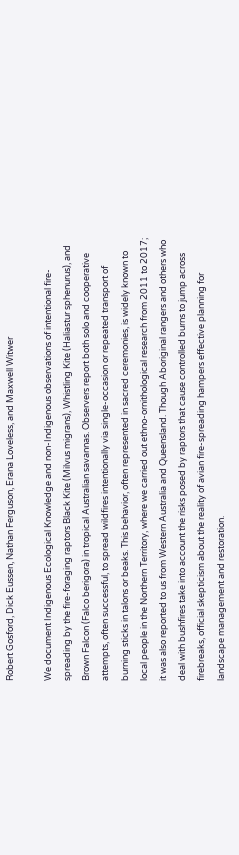Robert Gosford, Dick Eussen, Nathan Ferguson, Erana Loveless, and Maxwell Witwer

We document Indigenous Ecological Knowledge and non-Indigenous observations of intentional fire-spreading by the fire-foraging raptors Black Kite (Milvus migrans), Whistling Kite (Haliastur sphenurus), and Brown Falcon (Falco berigora) in tropical Australian savannas. Observers report both solo and cooperative attempts, often successful, to spread wildfires intentionally via single-occasion or repeated transport of burning sticks in talons or beaks. This behavior, often represented in sacred ceremonies, is widely known to local people in the Northern Territory, where we carried out ethno-ornithological research from 2011 to 2017; it was also reported to us from Western Australia and Queensland. Though Aboriginal rangers and others who deal with bushfires take into account the risks posed by raptors that cause controlled burns to jump across firebreaks, official skepticism about the reality of avian fire-spreading hampers effective planning for landscape management and restoration.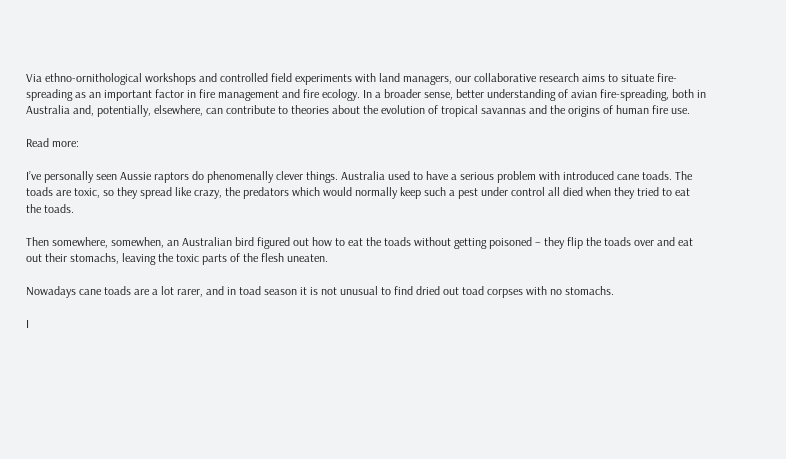Via ethno-ornithological workshops and controlled field experiments with land managers, our collaborative research aims to situate fire-spreading as an important factor in fire management and fire ecology. In a broader sense, better understanding of avian fire-spreading, both in Australia and, potentially, elsewhere, can contribute to theories about the evolution of tropical savannas and the origins of human fire use.

Read more:

I’ve personally seen Aussie raptors do phenomenally clever things. Australia used to have a serious problem with introduced cane toads. The toads are toxic, so they spread like crazy, the predators which would normally keep such a pest under control all died when they tried to eat the toads.

Then somewhere, somewhen, an Australian bird figured out how to eat the toads without getting poisoned – they flip the toads over and eat out their stomachs, leaving the toxic parts of the flesh uneaten.

Nowadays cane toads are a lot rarer, and in toad season it is not unusual to find dried out toad corpses with no stomachs.

I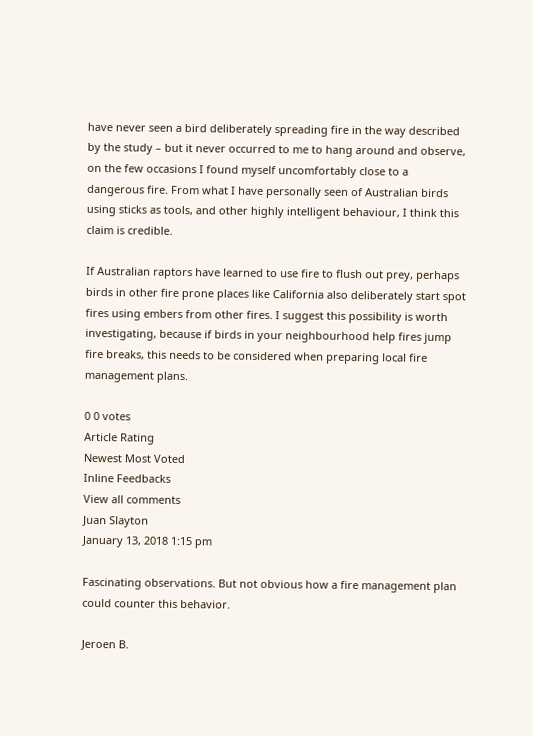have never seen a bird deliberately spreading fire in the way described by the study – but it never occurred to me to hang around and observe, on the few occasions I found myself uncomfortably close to a dangerous fire. From what I have personally seen of Australian birds using sticks as tools, and other highly intelligent behaviour, I think this claim is credible.

If Australian raptors have learned to use fire to flush out prey, perhaps birds in other fire prone places like California also deliberately start spot fires using embers from other fires. I suggest this possibility is worth investigating, because if birds in your neighbourhood help fires jump fire breaks, this needs to be considered when preparing local fire management plans.

0 0 votes
Article Rating
Newest Most Voted
Inline Feedbacks
View all comments
Juan Slayton
January 13, 2018 1:15 pm

Fascinating observations. But not obvious how a fire management plan could counter this behavior.

Jeroen B.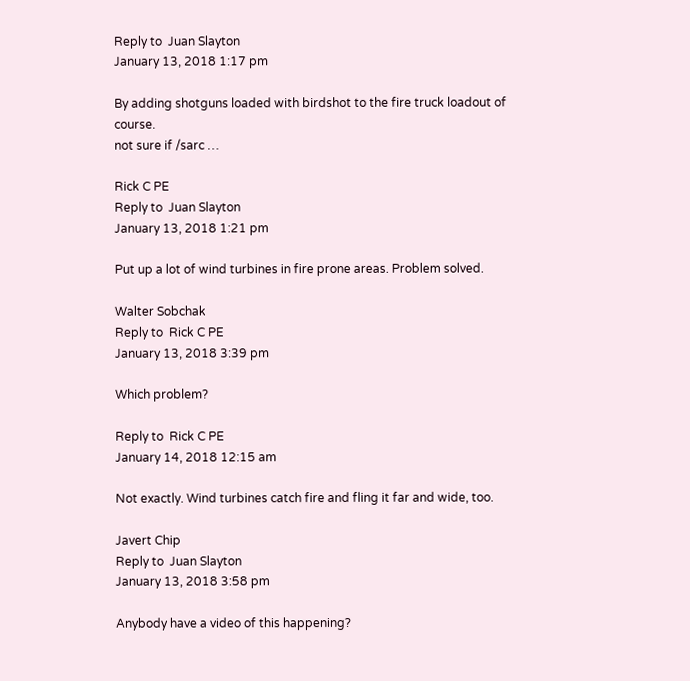Reply to  Juan Slayton
January 13, 2018 1:17 pm

By adding shotguns loaded with birdshot to the fire truck loadout of course.
not sure if /sarc …

Rick C PE
Reply to  Juan Slayton
January 13, 2018 1:21 pm

Put up a lot of wind turbines in fire prone areas. Problem solved.

Walter Sobchak
Reply to  Rick C PE
January 13, 2018 3:39 pm

Which problem?

Reply to  Rick C PE
January 14, 2018 12:15 am

Not exactly. Wind turbines catch fire and fling it far and wide, too.

Javert Chip
Reply to  Juan Slayton
January 13, 2018 3:58 pm

Anybody have a video of this happening?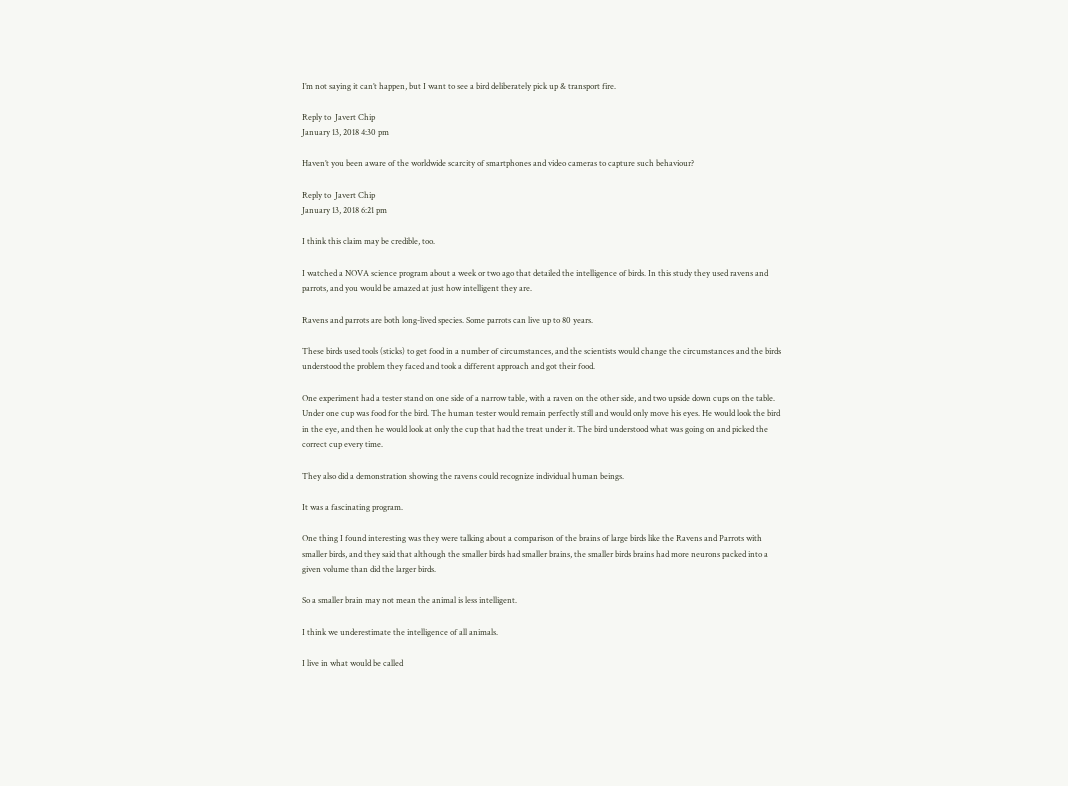I’m not saying it can’t happen, but I want to see a bird deliberately pick up & transport fire.

Reply to  Javert Chip
January 13, 2018 4:30 pm

Haven’t you been aware of the worldwide scarcity of smartphones and video cameras to capture such behaviour?

Reply to  Javert Chip
January 13, 2018 6:21 pm

I think this claim may be credible, too.

I watched a NOVA science program about a week or two ago that detailed the intelligence of birds. In this study they used ravens and parrots, and you would be amazed at just how intelligent they are.

Ravens and parrots are both long-lived species. Some parrots can live up to 80 years.

These birds used tools (sticks) to get food in a number of circumstances, and the scientists would change the circumstances and the birds understood the problem they faced and took a different approach and got their food.

One experiment had a tester stand on one side of a narrow table, with a raven on the other side, and two upside down cups on the table. Under one cup was food for the bird. The human tester would remain perfectly still and would only move his eyes. He would look the bird in the eye, and then he would look at only the cup that had the treat under it. The bird understood what was going on and picked the correct cup every time.

They also did a demonstration showing the ravens could recognize individual human beings.

It was a fascinating program.

One thing I found interesting was they were talking about a comparison of the brains of large birds like the Ravens and Parrots with smaller birds, and they said that although the smaller birds had smaller brains, the smaller birds brains had more neurons packed into a given volume than did the larger birds.

So a smaller brain may not mean the animal is less intelligent.

I think we underestimate the intelligence of all animals.

I live in what would be called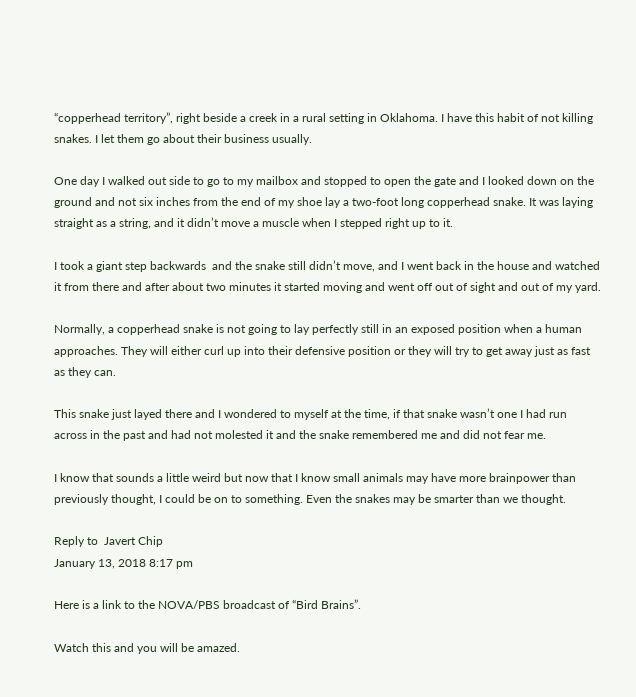“copperhead territory”, right beside a creek in a rural setting in Oklahoma. I have this habit of not killing snakes. I let them go about their business usually.

One day I walked out side to go to my mailbox and stopped to open the gate and I looked down on the ground and not six inches from the end of my shoe lay a two-foot long copperhead snake. It was laying straight as a string, and it didn’t move a muscle when I stepped right up to it.

I took a giant step backwards  and the snake still didn’t move, and I went back in the house and watched it from there and after about two minutes it started moving and went off out of sight and out of my yard.

Normally, a copperhead snake is not going to lay perfectly still in an exposed position when a human approaches. They will either curl up into their defensive position or they will try to get away just as fast as they can.

This snake just layed there and I wondered to myself at the time, if that snake wasn’t one I had run across in the past and had not molested it and the snake remembered me and did not fear me.

I know that sounds a little weird but now that I know small animals may have more brainpower than previously thought, I could be on to something. Even the snakes may be smarter than we thought.

Reply to  Javert Chip
January 13, 2018 8:17 pm

Here is a link to the NOVA/PBS broadcast of “Bird Brains”.

Watch this and you will be amazed.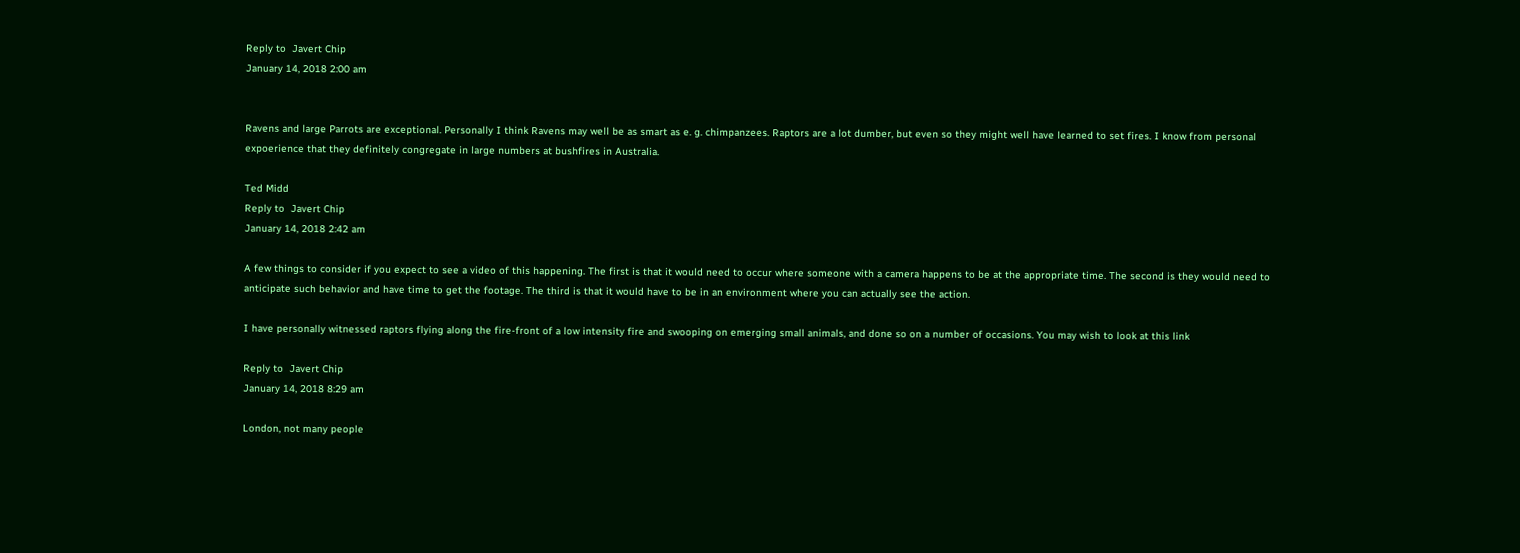Reply to  Javert Chip
January 14, 2018 2:00 am


Ravens and large Parrots are exceptional. Personally I think Ravens may well be as smart as e. g. chimpanzees. Raptors are a lot dumber, but even so they might well have learned to set fires. I know from personal expoerience that they definitely congregate in large numbers at bushfires in Australia.

Ted Midd
Reply to  Javert Chip
January 14, 2018 2:42 am

A few things to consider if you expect to see a video of this happening. The first is that it would need to occur where someone with a camera happens to be at the appropriate time. The second is they would need to anticipate such behavior and have time to get the footage. The third is that it would have to be in an environment where you can actually see the action.

I have personally witnessed raptors flying along the fire-front of a low intensity fire and swooping on emerging small animals, and done so on a number of occasions. You may wish to look at this link

Reply to  Javert Chip
January 14, 2018 8:29 am

London, not many people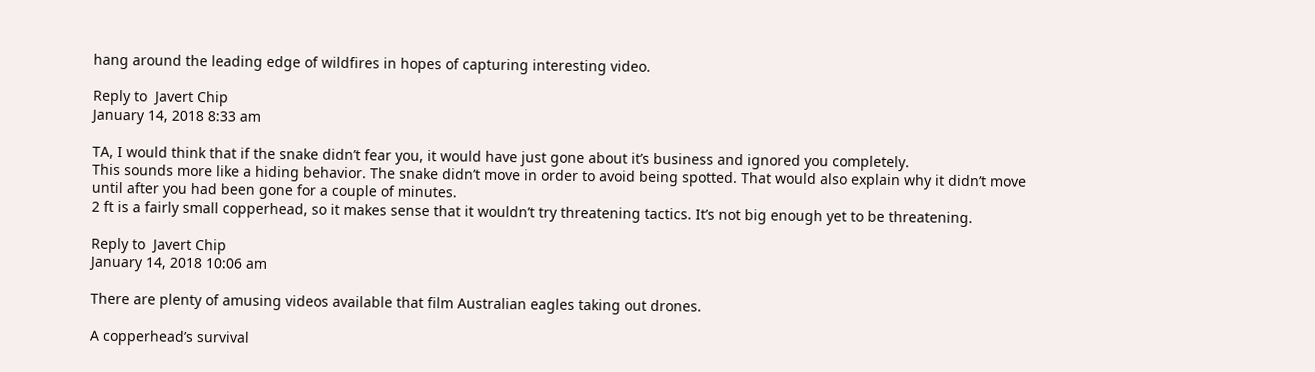hang around the leading edge of wildfires in hopes of capturing interesting video.

Reply to  Javert Chip
January 14, 2018 8:33 am

TA, I would think that if the snake didn’t fear you, it would have just gone about it’s business and ignored you completely.
This sounds more like a hiding behavior. The snake didn’t move in order to avoid being spotted. That would also explain why it didn’t move until after you had been gone for a couple of minutes.
2 ft is a fairly small copperhead, so it makes sense that it wouldn’t try threatening tactics. It’s not big enough yet to be threatening.

Reply to  Javert Chip
January 14, 2018 10:06 am

There are plenty of amusing videos available that film Australian eagles taking out drones.

A copperhead’s survival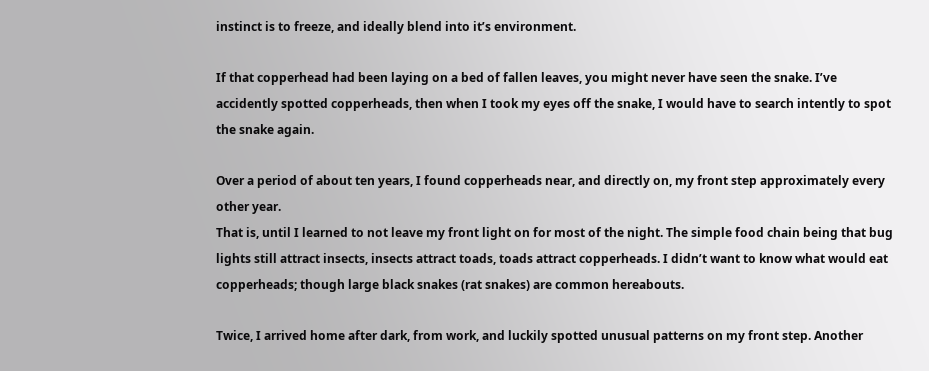instinct is to freeze, and ideally blend into it’s environment.

If that copperhead had been laying on a bed of fallen leaves, you might never have seen the snake. I’ve accidently spotted copperheads, then when I took my eyes off the snake, I would have to search intently to spot the snake again.

Over a period of about ten years, I found copperheads near, and directly on, my front step approximately every other year.
That is, until I learned to not leave my front light on for most of the night. The simple food chain being that bug lights still attract insects, insects attract toads, toads attract copperheads. I didn’t want to know what would eat copperheads; though large black snakes (rat snakes) are common hereabouts.

Twice, I arrived home after dark, from work, and luckily spotted unusual patterns on my front step. Another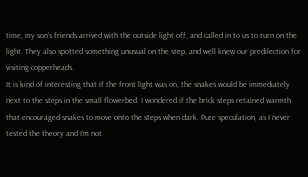time, my son’s friends arrived with the outside light off, and called in to us to turn on the light. They also spotted something unusual on the step, and well knew our predilection for visiting copperheads.
It is kind of interesting that if the front light was on, the snakes would be immediately next to the steps in the small flowerbed. I wondered if the brick steps retained warmth that encouraged snakes to move onto the steps when dark. Pure speculation, as I never tested the theory and I’m not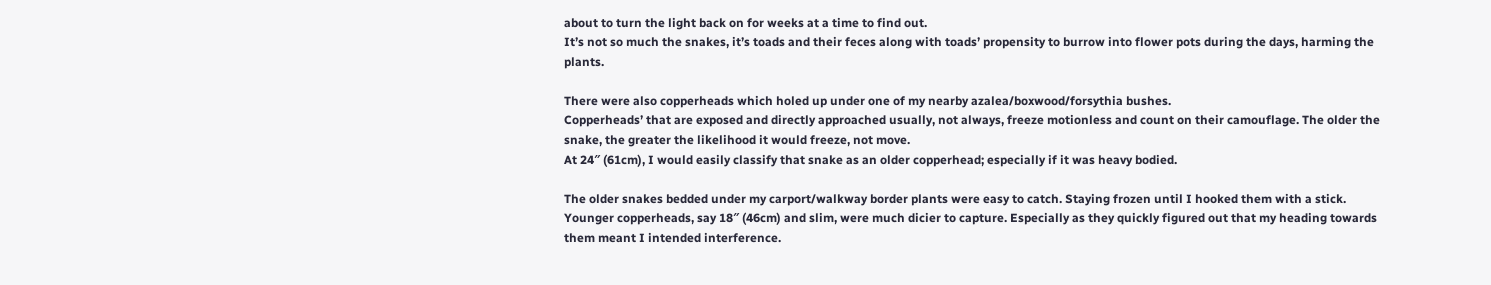about to turn the light back on for weeks at a time to find out.
It’s not so much the snakes, it’s toads and their feces along with toads’ propensity to burrow into flower pots during the days, harming the plants.

There were also copperheads which holed up under one of my nearby azalea/boxwood/forsythia bushes.
Copperheads’ that are exposed and directly approached usually, not always, freeze motionless and count on their camouflage. The older the snake, the greater the likelihood it would freeze, not move.
At 24″ (61cm), I would easily classify that snake as an older copperhead; especially if it was heavy bodied.

The older snakes bedded under my carport/walkway border plants were easy to catch. Staying frozen until I hooked them with a stick. Younger copperheads, say 18″ (46cm) and slim, were much dicier to capture. Especially as they quickly figured out that my heading towards them meant I intended interference.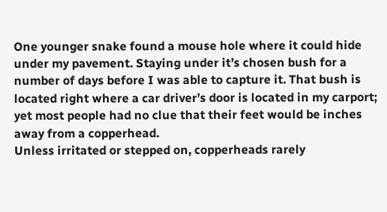One younger snake found a mouse hole where it could hide under my pavement. Staying under it’s chosen bush for a number of days before I was able to capture it. That bush is located right where a car driver’s door is located in my carport; yet most people had no clue that their feet would be inches away from a copperhead.
Unless irritated or stepped on, copperheads rarely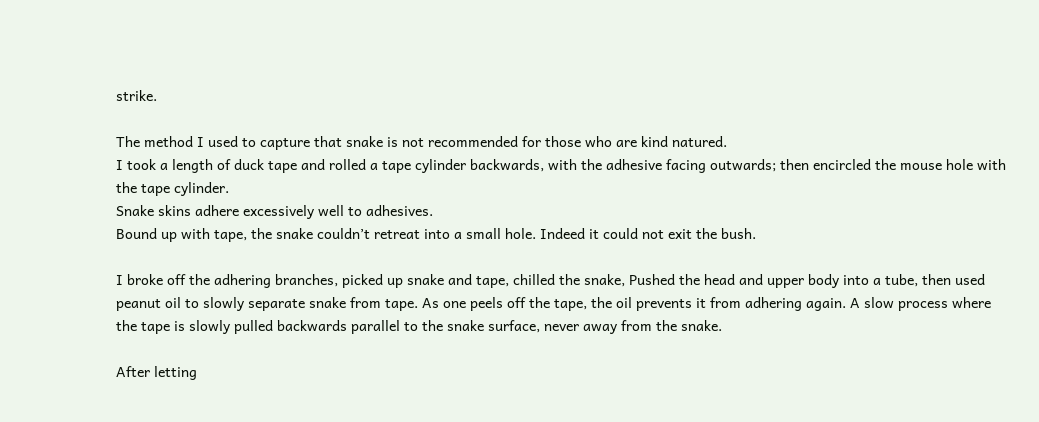strike.

The method I used to capture that snake is not recommended for those who are kind natured.
I took a length of duck tape and rolled a tape cylinder backwards, with the adhesive facing outwards; then encircled the mouse hole with the tape cylinder.
Snake skins adhere excessively well to adhesives.
Bound up with tape, the snake couldn’t retreat into a small hole. Indeed it could not exit the bush.

I broke off the adhering branches, picked up snake and tape, chilled the snake, Pushed the head and upper body into a tube, then used peanut oil to slowly separate snake from tape. As one peels off the tape, the oil prevents it from adhering again. A slow process where the tape is slowly pulled backwards parallel to the snake surface, never away from the snake.

After letting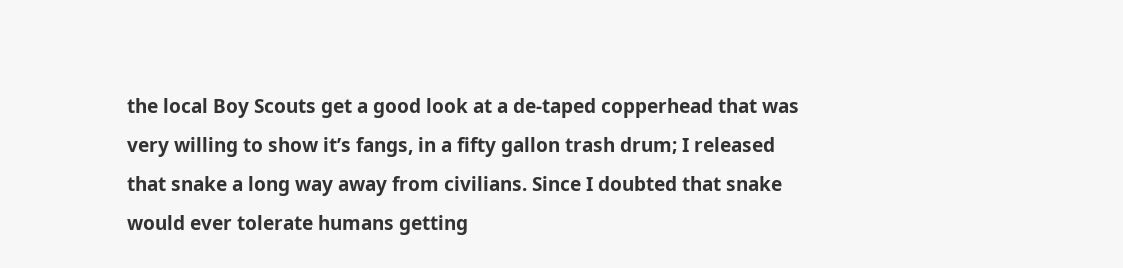the local Boy Scouts get a good look at a de-taped copperhead that was very willing to show it’s fangs, in a fifty gallon trash drum; I released that snake a long way away from civilians. Since I doubted that snake would ever tolerate humans getting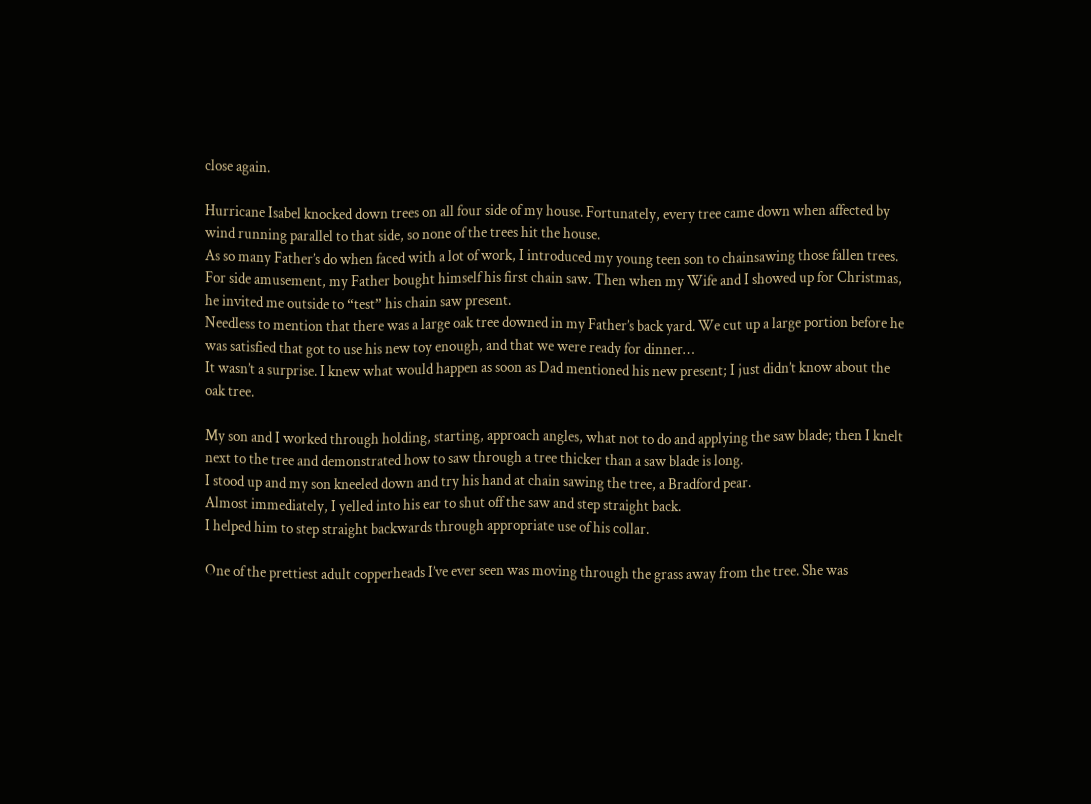close again.

Hurricane Isabel knocked down trees on all four side of my house. Fortunately, every tree came down when affected by wind running parallel to that side, so none of the trees hit the house.
As so many Father’s do when faced with a lot of work, I introduced my young teen son to chainsawing those fallen trees.
For side amusement, my Father bought himself his first chain saw. Then when my Wife and I showed up for Christmas, he invited me outside to “test” his chain saw present.
Needless to mention that there was a large oak tree downed in my Father’s back yard. We cut up a large portion before he was satisfied that got to use his new toy enough, and that we were ready for dinner…
It wasn’t a surprise. I knew what would happen as soon as Dad mentioned his new present; I just didn’t know about the oak tree.

My son and I worked through holding, starting, approach angles, what not to do and applying the saw blade; then I knelt next to the tree and demonstrated how to saw through a tree thicker than a saw blade is long.
I stood up and my son kneeled down and try his hand at chain sawing the tree, a Bradford pear.
Almost immediately, I yelled into his ear to shut off the saw and step straight back.
I helped him to step straight backwards through appropriate use of his collar.

One of the prettiest adult copperheads I’ve ever seen was moving through the grass away from the tree. She was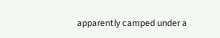apparently camped under a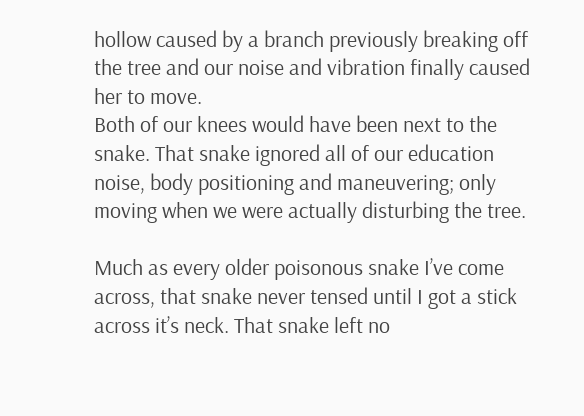hollow caused by a branch previously breaking off the tree and our noise and vibration finally caused her to move.
Both of our knees would have been next to the snake. That snake ignored all of our education noise, body positioning and maneuvering; only moving when we were actually disturbing the tree.

Much as every older poisonous snake I’ve come across, that snake never tensed until I got a stick across it’s neck. That snake left no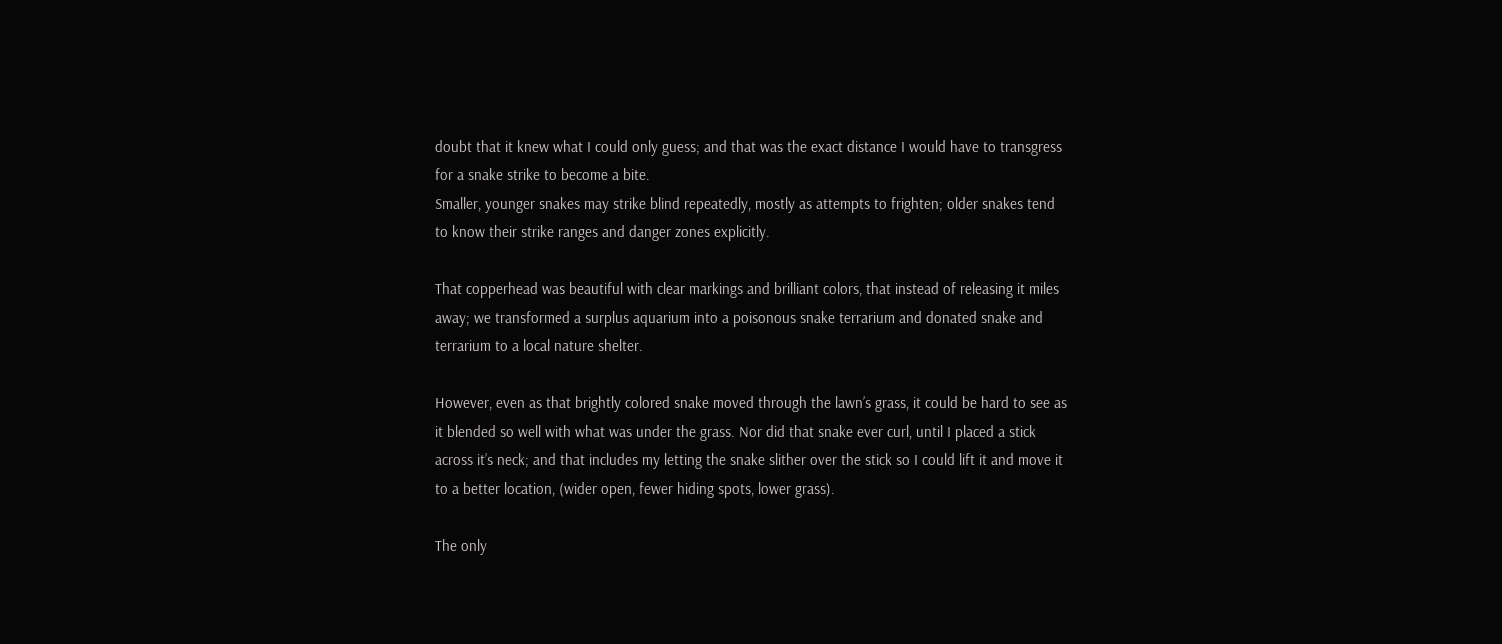doubt that it knew what I could only guess; and that was the exact distance I would have to transgress for a snake strike to become a bite.
Smaller, younger snakes may strike blind repeatedly, mostly as attempts to frighten; older snakes tend to know their strike ranges and danger zones explicitly.

That copperhead was beautiful with clear markings and brilliant colors, that instead of releasing it miles away; we transformed a surplus aquarium into a poisonous snake terrarium and donated snake and terrarium to a local nature shelter.

However, even as that brightly colored snake moved through the lawn’s grass, it could be hard to see as it blended so well with what was under the grass. Nor did that snake ever curl, until I placed a stick across it’s neck; and that includes my letting the snake slither over the stick so I could lift it and move it to a better location, (wider open, fewer hiding spots, lower grass).

The only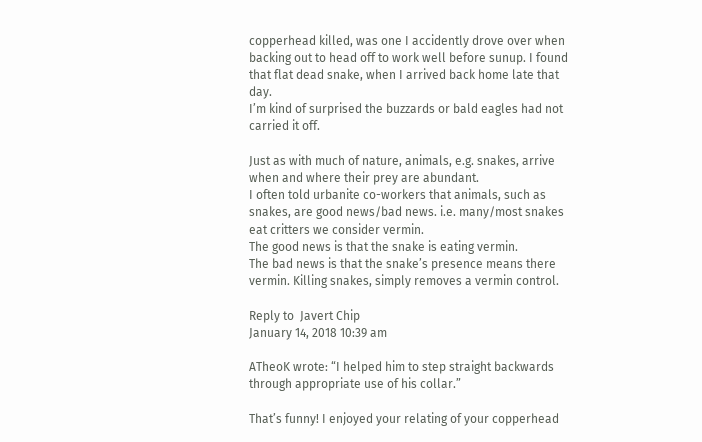copperhead killed, was one I accidently drove over when backing out to head off to work well before sunup. I found that flat dead snake, when I arrived back home late that day.
I’m kind of surprised the buzzards or bald eagles had not carried it off.

Just as with much of nature, animals, e.g. snakes, arrive when and where their prey are abundant.
I often told urbanite co-workers that animals, such as snakes, are good news/bad news. i.e. many/most snakes eat critters we consider vermin.
The good news is that the snake is eating vermin.
The bad news is that the snake’s presence means there vermin. Killing snakes, simply removes a vermin control.

Reply to  Javert Chip
January 14, 2018 10:39 am

ATheoK wrote: “I helped him to step straight backwards through appropriate use of his collar.”

That’s funny! I enjoyed your relating of your copperhead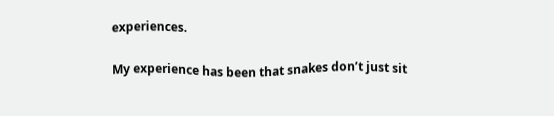experiences.

My experience has been that snakes don’t just sit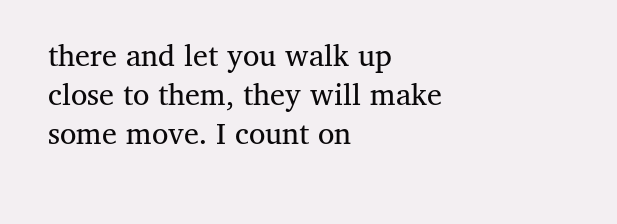there and let you walk up close to them, they will make some move. I count on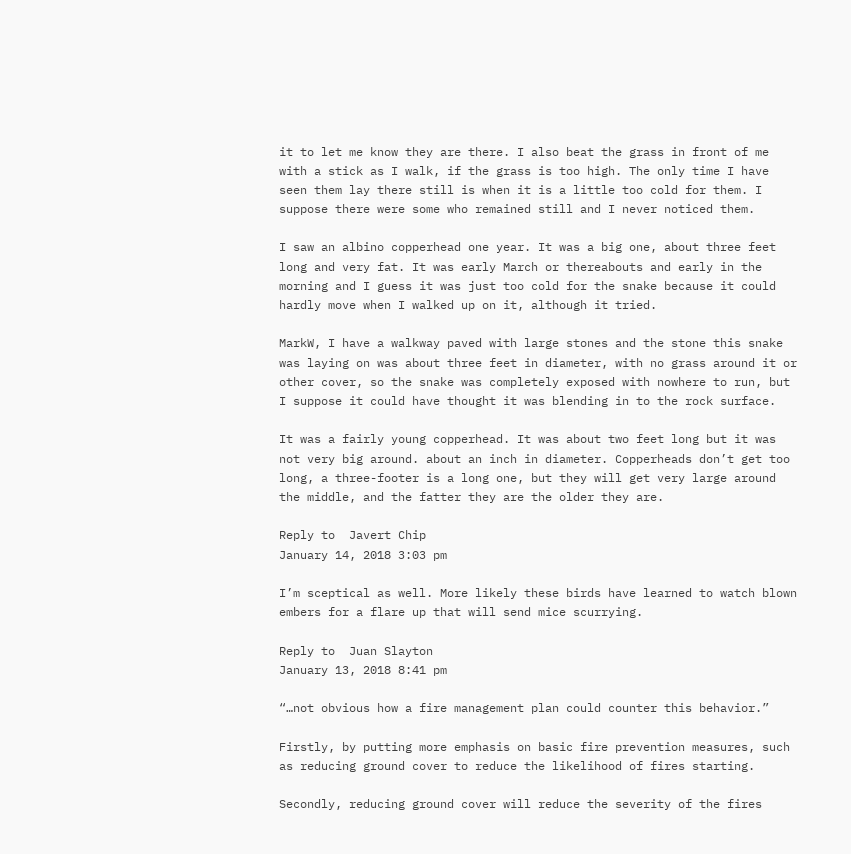it to let me know they are there. I also beat the grass in front of me with a stick as I walk, if the grass is too high. The only time I have seen them lay there still is when it is a little too cold for them. I suppose there were some who remained still and I never noticed them.

I saw an albino copperhead one year. It was a big one, about three feet long and very fat. It was early March or thereabouts and early in the morning and I guess it was just too cold for the snake because it could hardly move when I walked up on it, although it tried.

MarkW, I have a walkway paved with large stones and the stone this snake was laying on was about three feet in diameter, with no grass around it or other cover, so the snake was completely exposed with nowhere to run, but I suppose it could have thought it was blending in to the rock surface.

It was a fairly young copperhead. It was about two feet long but it was not very big around. about an inch in diameter. Copperheads don’t get too long, a three-footer is a long one, but they will get very large around the middle, and the fatter they are the older they are.

Reply to  Javert Chip
January 14, 2018 3:03 pm

I’m sceptical as well. More likely these birds have learned to watch blown embers for a flare up that will send mice scurrying.

Reply to  Juan Slayton
January 13, 2018 8:41 pm

“…not obvious how a fire management plan could counter this behavior.”

Firstly, by putting more emphasis on basic fire prevention measures, such as reducing ground cover to reduce the likelihood of fires starting.

Secondly, reducing ground cover will reduce the severity of the fires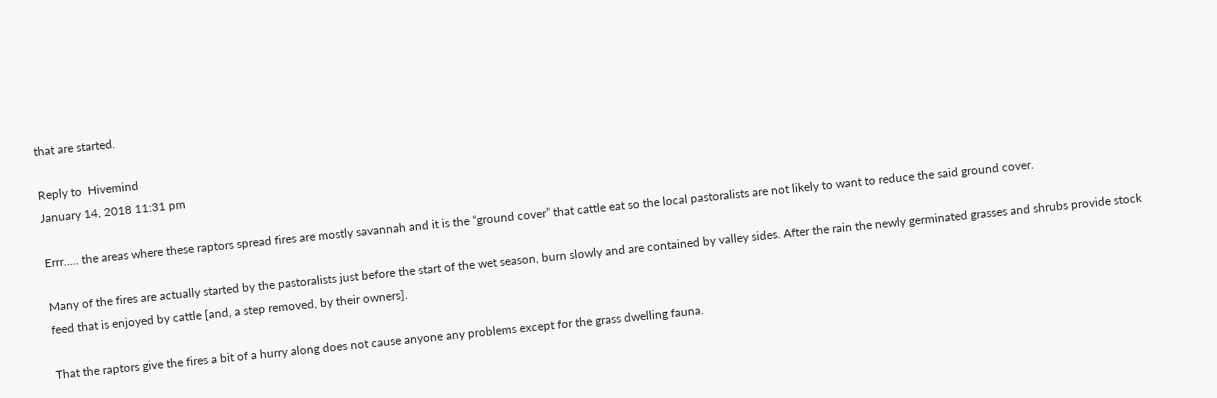that are started.

Reply to  Hivemind
January 14, 2018 11:31 pm

Errr….. the areas where these raptors spread fires are mostly savannah and it is the “ground cover” that cattle eat so the local pastoralists are not likely to want to reduce the said ground cover.

Many of the fires are actually started by the pastoralists just before the start of the wet season, burn slowly and are contained by valley sides. After the rain the newly germinated grasses and shrubs provide stock feed that is enjoyed by cattle [and, a step removed, by their owners].

That the raptors give the fires a bit of a hurry along does not cause anyone any problems except for the grass dwelling fauna.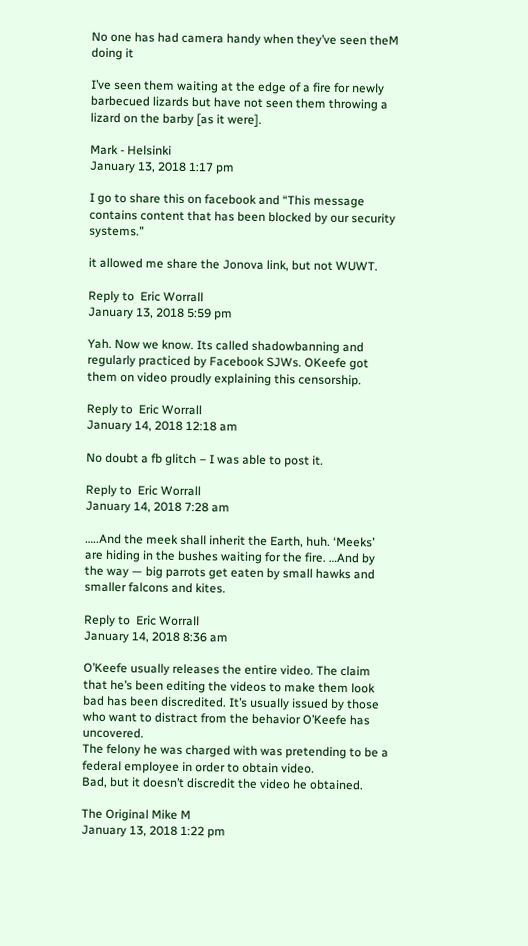No one has had camera handy when they’ve seen theM doing it

I’ve seen them waiting at the edge of a fire for newly barbecued lizards but have not seen them throwing a lizard on the barby [as it were].

Mark - Helsinki
January 13, 2018 1:17 pm

I go to share this on facebook and “This message contains content that has been blocked by our security systems.”

it allowed me share the Jonova link, but not WUWT.

Reply to  Eric Worrall
January 13, 2018 5:59 pm

Yah. Now we know. Its called shadowbanning and regularly practiced by Facebook SJWs. OKeefe got them on video proudly explaining this censorship.

Reply to  Eric Worrall
January 14, 2018 12:18 am

No doubt a fb glitch – I was able to post it.

Reply to  Eric Worrall
January 14, 2018 7:28 am

…..And the meek shall inherit the Earth, huh. ‘Meeks’ are hiding in the bushes waiting for the fire. …And by the way — big parrots get eaten by small hawks and smaller falcons and kites.

Reply to  Eric Worrall
January 14, 2018 8:36 am

O’Keefe usually releases the entire video. The claim that he’s been editing the videos to make them look bad has been discredited. It’s usually issued by those who want to distract from the behavior O’Keefe has uncovered.
The felony he was charged with was pretending to be a federal employee in order to obtain video.
Bad, but it doesn’t discredit the video he obtained.

The Original Mike M
January 13, 2018 1:22 pm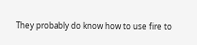They probably do know how to use fire to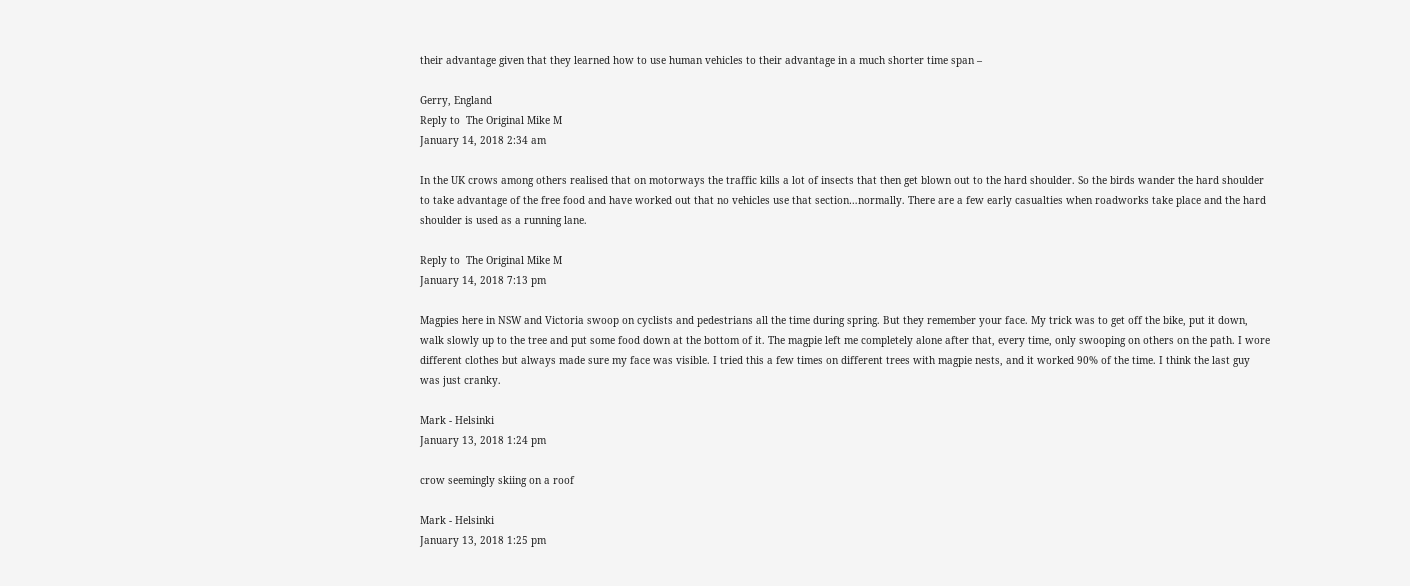their advantage given that they learned how to use human vehicles to their advantage in a much shorter time span –

Gerry, England
Reply to  The Original Mike M
January 14, 2018 2:34 am

In the UK crows among others realised that on motorways the traffic kills a lot of insects that then get blown out to the hard shoulder. So the birds wander the hard shoulder to take advantage of the free food and have worked out that no vehicles use that section…normally. There are a few early casualties when roadworks take place and the hard shoulder is used as a running lane.

Reply to  The Original Mike M
January 14, 2018 7:13 pm

Magpies here in NSW and Victoria swoop on cyclists and pedestrians all the time during spring. But they remember your face. My trick was to get off the bike, put it down, walk slowly up to the tree and put some food down at the bottom of it. The magpie left me completely alone after that, every time, only swooping on others on the path. I wore different clothes but always made sure my face was visible. I tried this a few times on different trees with magpie nests, and it worked 90% of the time. I think the last guy was just cranky.

Mark - Helsinki
January 13, 2018 1:24 pm

crow seemingly skiing on a roof

Mark - Helsinki
January 13, 2018 1:25 pm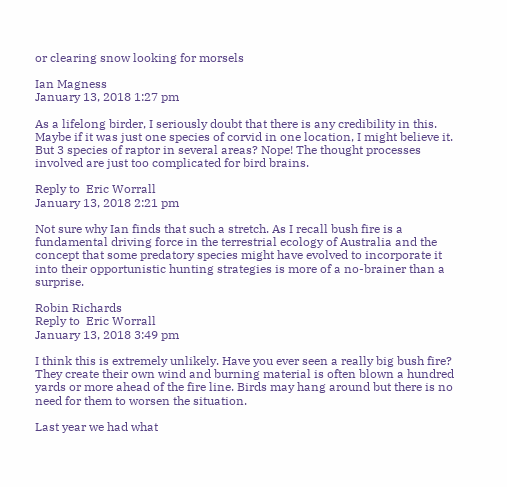or clearing snow looking for morsels

Ian Magness
January 13, 2018 1:27 pm

As a lifelong birder, I seriously doubt that there is any credibility in this. Maybe if it was just one species of corvid in one location, I might believe it. But 3 species of raptor in several areas? Nope! The thought processes involved are just too complicated for bird brains.

Reply to  Eric Worrall
January 13, 2018 2:21 pm

Not sure why Ian finds that such a stretch. As I recall bush fire is a fundamental driving force in the terrestrial ecology of Australia and the concept that some predatory species might have evolved to incorporate it into their opportunistic hunting strategies is more of a no-brainer than a surprise.

Robin Richards
Reply to  Eric Worrall
January 13, 2018 3:49 pm

I think this is extremely unlikely. Have you ever seen a really big bush fire? They create their own wind and burning material is often blown a hundred yards or more ahead of the fire line. Birds may hang around but there is no need for them to worsen the situation.

Last year we had what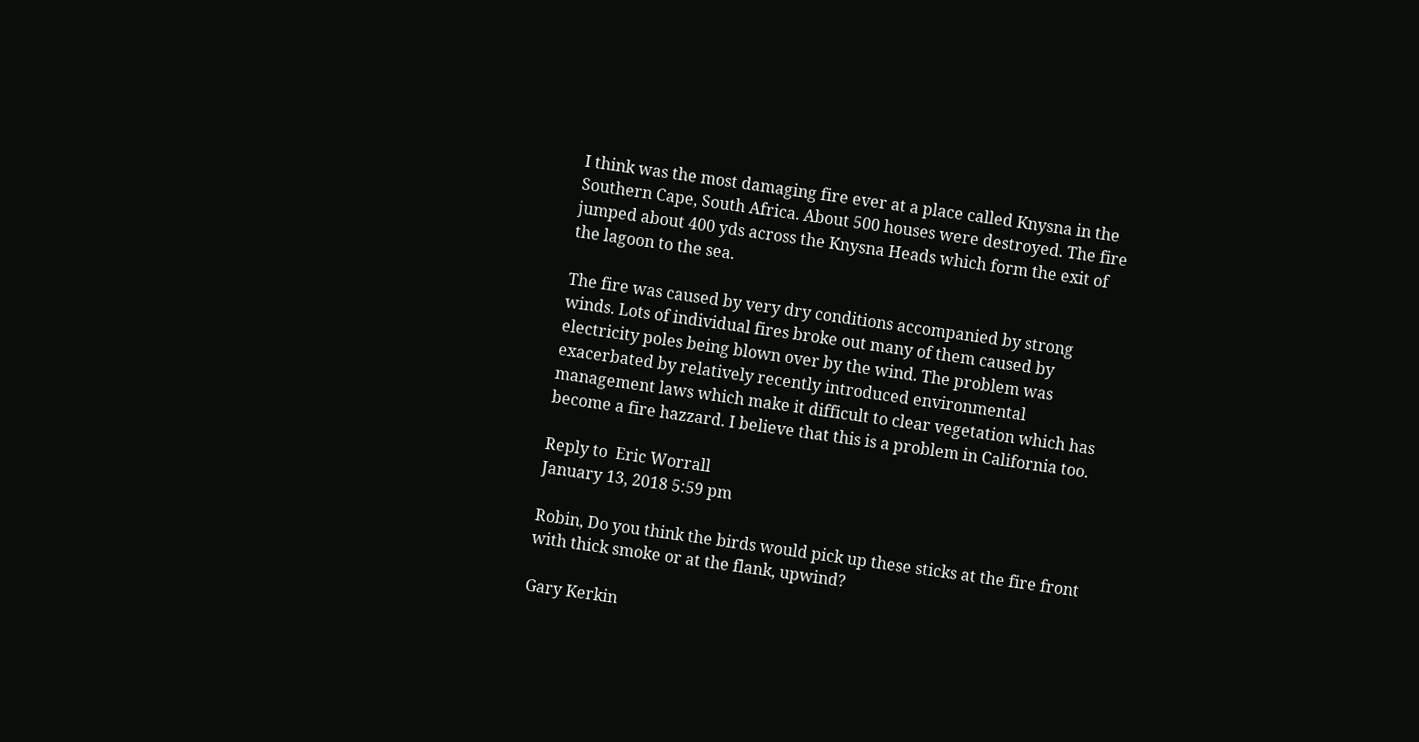I think was the most damaging fire ever at a place called Knysna in the Southern Cape, South Africa. About 500 houses were destroyed. The fire jumped about 400 yds across the Knysna Heads which form the exit of the lagoon to the sea.

The fire was caused by very dry conditions accompanied by strong winds. Lots of individual fires broke out many of them caused by electricity poles being blown over by the wind. The problem was exacerbated by relatively recently introduced environmental management laws which make it difficult to clear vegetation which has become a fire hazzard. I believe that this is a problem in California too.

Reply to  Eric Worrall
January 13, 2018 5:59 pm

Robin, Do you think the birds would pick up these sticks at the fire front with thick smoke or at the flank, upwind?

Gary Kerkin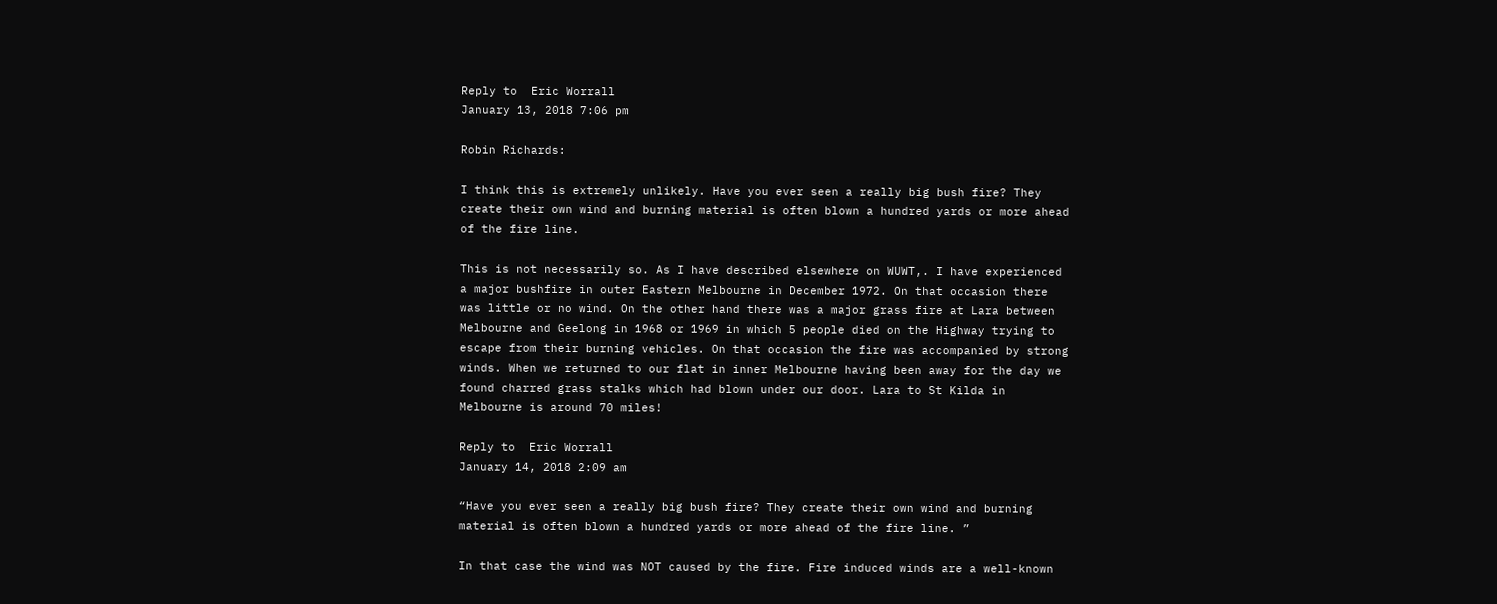Reply to  Eric Worrall
January 13, 2018 7:06 pm

Robin Richards:

I think this is extremely unlikely. Have you ever seen a really big bush fire? They create their own wind and burning material is often blown a hundred yards or more ahead of the fire line.

This is not necessarily so. As I have described elsewhere on WUWT,. I have experienced a major bushfire in outer Eastern Melbourne in December 1972. On that occasion there was little or no wind. On the other hand there was a major grass fire at Lara between Melbourne and Geelong in 1968 or 1969 in which 5 people died on the Highway trying to escape from their burning vehicles. On that occasion the fire was accompanied by strong winds. When we returned to our flat in inner Melbourne having been away for the day we found charred grass stalks which had blown under our door. Lara to St Kilda in Melbourne is around 70 miles!

Reply to  Eric Worrall
January 14, 2018 2:09 am

“Have you ever seen a really big bush fire? They create their own wind and burning material is often blown a hundred yards or more ahead of the fire line. ”

In that case the wind was NOT caused by the fire. Fire induced winds are a well-known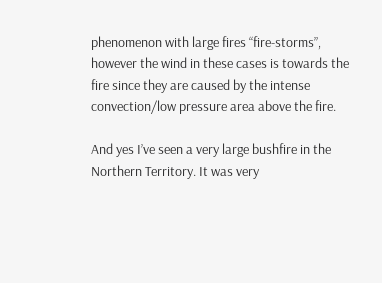phenomenon with large fires “fire-storms”, however the wind in these cases is towards the fire since they are caused by the intense convection/low pressure area above the fire.

And yes I’ve seen a very large bushfire in the Northern Territory. It was very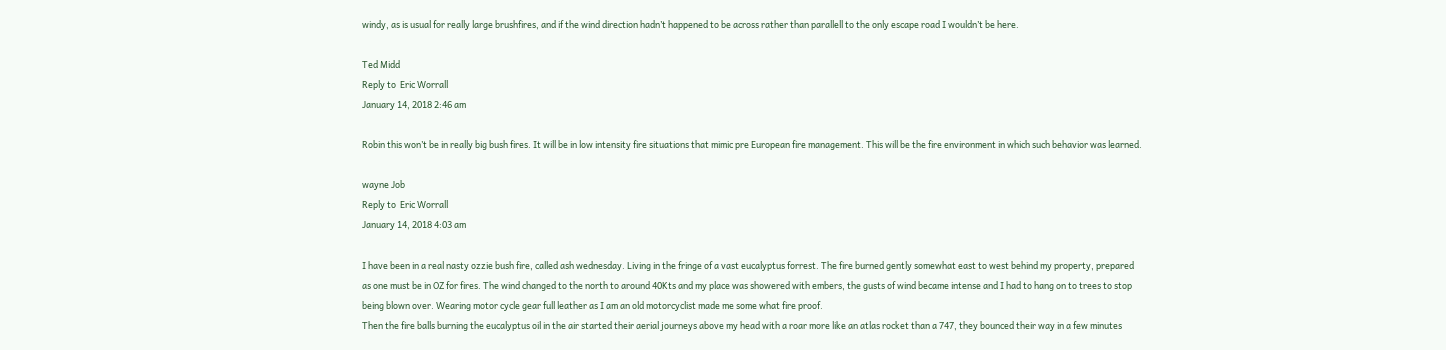windy, as is usual for really large brushfires, and if the wind direction hadn’t happened to be across rather than parallell to the only escape road I wouldn’t be here.

Ted Midd
Reply to  Eric Worrall
January 14, 2018 2:46 am

Robin this won’t be in really big bush fires. It will be in low intensity fire situations that mimic pre European fire management. This will be the fire environment in which such behavior was learned.

wayne Job
Reply to  Eric Worrall
January 14, 2018 4:03 am

I have been in a real nasty ozzie bush fire, called ash wednesday. Living in the fringe of a vast eucalyptus forrest. The fire burned gently somewhat east to west behind my property, prepared as one must be in OZ for fires. The wind changed to the north to around 40Kts and my place was showered with embers, the gusts of wind became intense and I had to hang on to trees to stop being blown over. Wearing motor cycle gear full leather as I am an old motorcyclist made me some what fire proof.
Then the fire balls burning the eucalyptus oil in the air started their aerial journeys above my head with a roar more like an atlas rocket than a 747, they bounced their way in a few minutes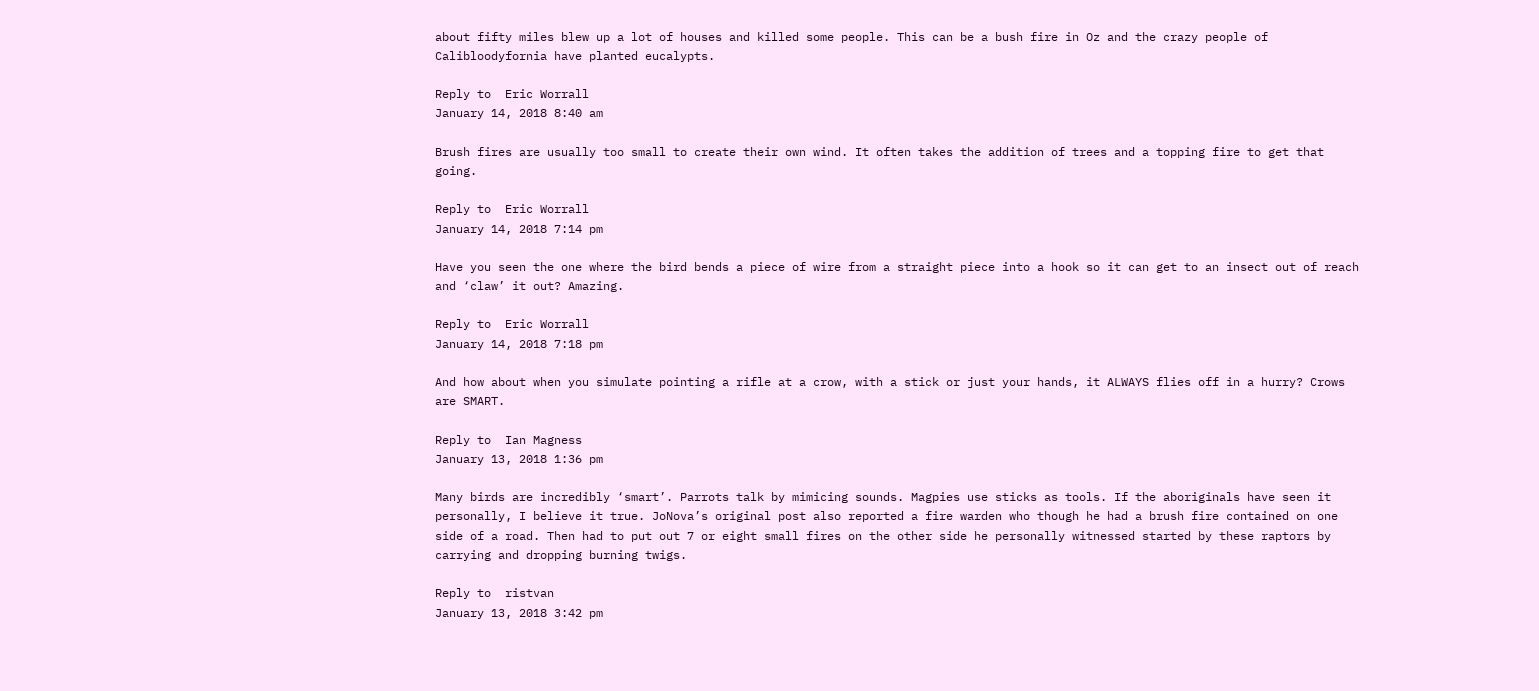about fifty miles blew up a lot of houses and killed some people. This can be a bush fire in Oz and the crazy people of Calibloodyfornia have planted eucalypts.

Reply to  Eric Worrall
January 14, 2018 8:40 am

Brush fires are usually too small to create their own wind. It often takes the addition of trees and a topping fire to get that going.

Reply to  Eric Worrall
January 14, 2018 7:14 pm

Have you seen the one where the bird bends a piece of wire from a straight piece into a hook so it can get to an insect out of reach and ‘claw’ it out? Amazing.

Reply to  Eric Worrall
January 14, 2018 7:18 pm

And how about when you simulate pointing a rifle at a crow, with a stick or just your hands, it ALWAYS flies off in a hurry? Crows are SMART.

Reply to  Ian Magness
January 13, 2018 1:36 pm

Many birds are incredibly ‘smart’. Parrots talk by mimicing sounds. Magpies use sticks as tools. If the aboriginals have seen it personally, I believe it true. JoNova’s original post also reported a fire warden who though he had a brush fire contained on one side of a road. Then had to put out 7 or eight small fires on the other side he personally witnessed started by these raptors by carrying and dropping burning twigs.

Reply to  ristvan
January 13, 2018 3:42 pm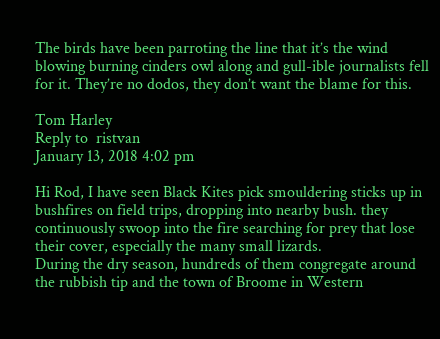The birds have been parroting the line that it’s the wind blowing burning cinders owl along and gull-ible journalists fell for it. They’re no dodos, they don’t want the blame for this.

Tom Harley
Reply to  ristvan
January 13, 2018 4:02 pm

Hi Rod, I have seen Black Kites pick smouldering sticks up in bushfires on field trips, dropping into nearby bush. they continuously swoop into the fire searching for prey that lose their cover, especially the many small lizards.
During the dry season, hundreds of them congregate around the rubbish tip and the town of Broome in Western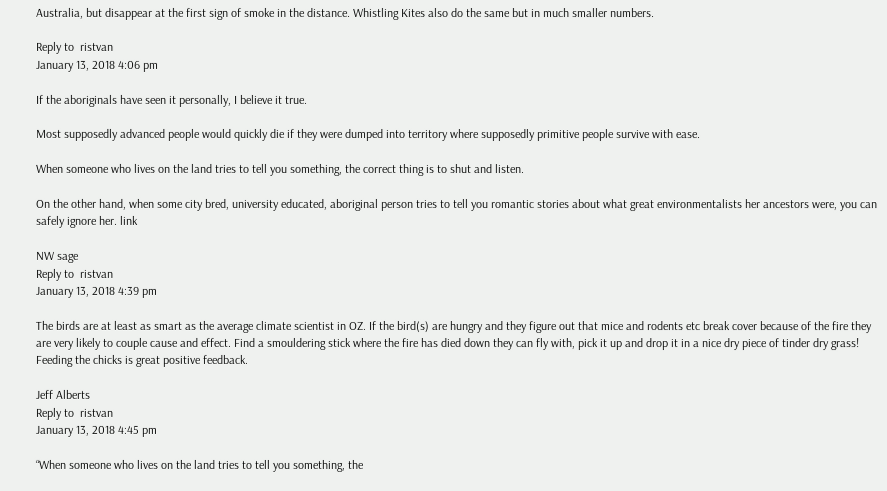Australia, but disappear at the first sign of smoke in the distance. Whistling Kites also do the same but in much smaller numbers.

Reply to  ristvan
January 13, 2018 4:06 pm

If the aboriginals have seen it personally, I believe it true.

Most supposedly advanced people would quickly die if they were dumped into territory where supposedly primitive people survive with ease.

When someone who lives on the land tries to tell you something, the correct thing is to shut and listen.

On the other hand, when some city bred, university educated, aboriginal person tries to tell you romantic stories about what great environmentalists her ancestors were, you can safely ignore her. link

NW sage
Reply to  ristvan
January 13, 2018 4:39 pm

The birds are at least as smart as the average climate scientist in OZ. If the bird(s) are hungry and they figure out that mice and rodents etc break cover because of the fire they are very likely to couple cause and effect. Find a smouldering stick where the fire has died down they can fly with, pick it up and drop it in a nice dry piece of tinder dry grass! Feeding the chicks is great positive feedback.

Jeff Alberts
Reply to  ristvan
January 13, 2018 4:45 pm

“When someone who lives on the land tries to tell you something, the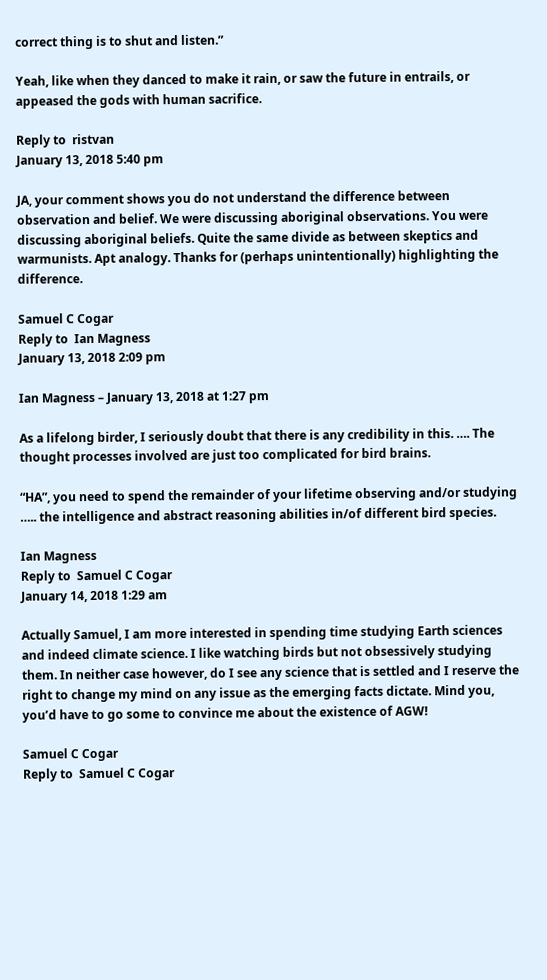correct thing is to shut and listen.”

Yeah, like when they danced to make it rain, or saw the future in entrails, or appeased the gods with human sacrifice.

Reply to  ristvan
January 13, 2018 5:40 pm

JA, your comment shows you do not understand the difference between observation and belief. We were discussing aboriginal observations. You were discussing aboriginal beliefs. Quite the same divide as between skeptics and warmunists. Apt analogy. Thanks for (perhaps unintentionally) highlighting the difference.

Samuel C Cogar
Reply to  Ian Magness
January 13, 2018 2:09 pm

Ian Magness – January 13, 2018 at 1:27 pm

As a lifelong birder, I seriously doubt that there is any credibility in this. …. The thought processes involved are just too complicated for bird brains.

“HA”, you need to spend the remainder of your lifetime observing and/or studying ….. the intelligence and abstract reasoning abilities in/of different bird species.

Ian Magness
Reply to  Samuel C Cogar
January 14, 2018 1:29 am

Actually Samuel, I am more interested in spending time studying Earth sciences and indeed climate science. I like watching birds but not obsessively studying them. In neither case however, do I see any science that is settled and I reserve the right to change my mind on any issue as the emerging facts dictate. Mind you, you’d have to go some to convince me about the existence of AGW!

Samuel C Cogar
Reply to  Samuel C Cogar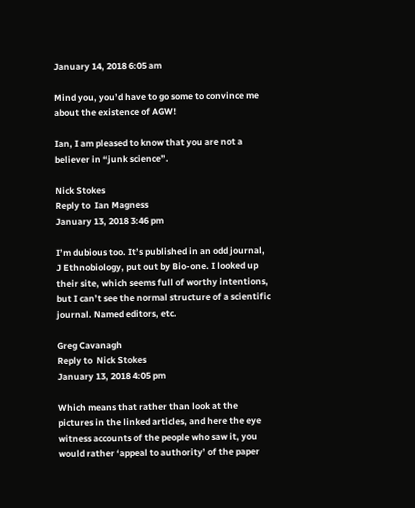January 14, 2018 6:05 am

Mind you, you’d have to go some to convince me about the existence of AGW!

Ian, I am pleased to know that you are not a believer in “junk science”.

Nick Stokes
Reply to  Ian Magness
January 13, 2018 3:46 pm

I’m dubious too. It’s published in an odd journal, J Ethnobiology, put out by Bio-one. I looked up their site, which seems full of worthy intentions, but I can’t see the normal structure of a scientific journal. Named editors, etc.

Greg Cavanagh
Reply to  Nick Stokes
January 13, 2018 4:05 pm

Which means that rather than look at the pictures in the linked articles, and here the eye witness accounts of the people who saw it, you would rather ‘appeal to authority’ of the paper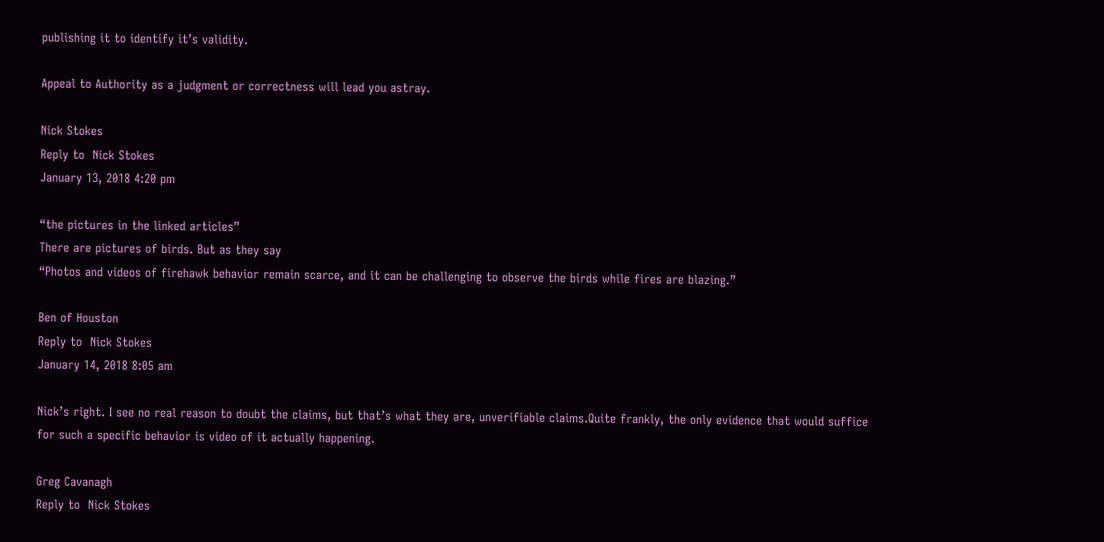publishing it to identify it’s validity.

Appeal to Authority as a judgment or correctness will lead you astray.

Nick Stokes
Reply to  Nick Stokes
January 13, 2018 4:20 pm

“the pictures in the linked articles”
There are pictures of birds. But as they say
“Photos and videos of firehawk behavior remain scarce, and it can be challenging to observe the birds while fires are blazing.”

Ben of Houston
Reply to  Nick Stokes
January 14, 2018 8:05 am

Nick’s right. I see no real reason to doubt the claims, but that’s what they are, unverifiable claims.Quite frankly, the only evidence that would suffice for such a specific behavior is video of it actually happening.

Greg Cavanagh
Reply to  Nick Stokes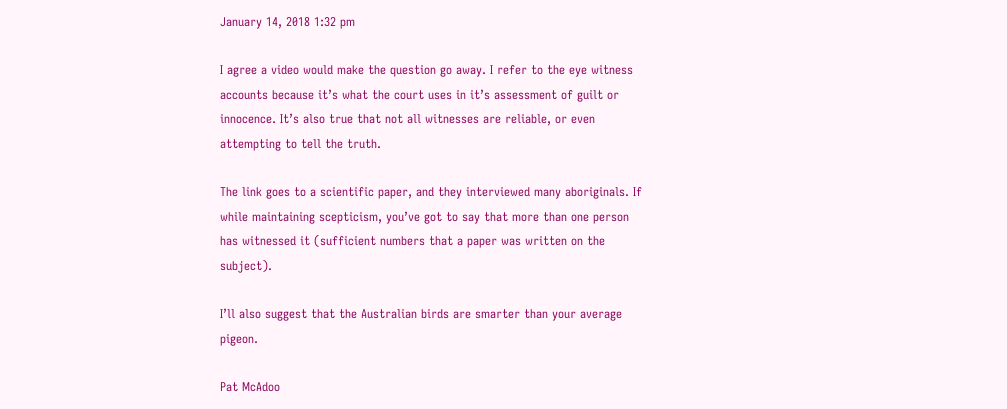January 14, 2018 1:32 pm

I agree a video would make the question go away. I refer to the eye witness accounts because it’s what the court uses in it’s assessment of guilt or innocence. It’s also true that not all witnesses are reliable, or even attempting to tell the truth.

The link goes to a scientific paper, and they interviewed many aboriginals. If while maintaining scepticism, you’ve got to say that more than one person has witnessed it (sufficient numbers that a paper was written on the subject).

I’ll also suggest that the Australian birds are smarter than your average pigeon.

Pat McAdoo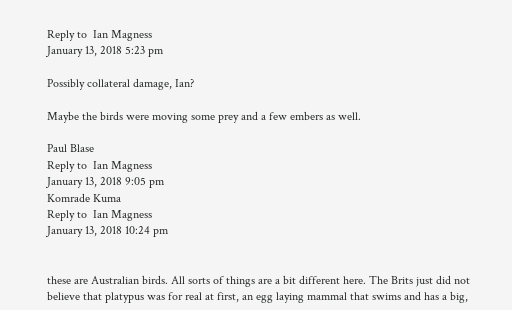Reply to  Ian Magness
January 13, 2018 5:23 pm

Possibly collateral damage, Ian?

Maybe the birds were moving some prey and a few embers as well.

Paul Blase
Reply to  Ian Magness
January 13, 2018 9:05 pm
Komrade Kuma
Reply to  Ian Magness
January 13, 2018 10:24 pm


these are Australian birds. All sorts of things are a bit different here. The Brits just did not believe that platypus was for real at first, an egg laying mammal that swims and has a big,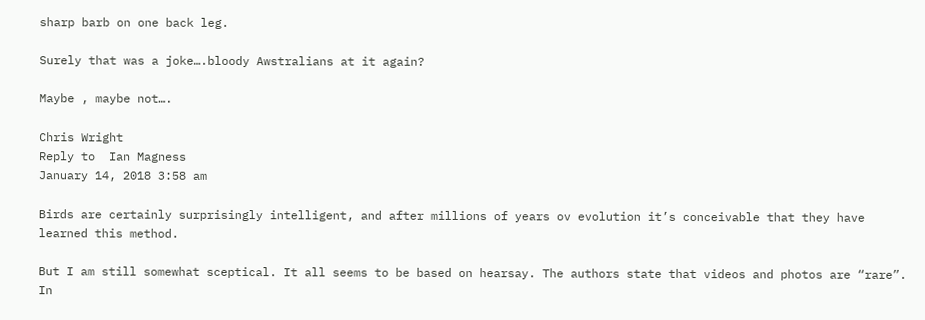sharp barb on one back leg.

Surely that was a joke….bloody Awstralians at it again?

Maybe , maybe not….

Chris Wright
Reply to  Ian Magness
January 14, 2018 3:58 am

Birds are certainly surprisingly intelligent, and after millions of years ov evolution it’s conceivable that they have learned this method.

But I am still somewhat sceptical. It all seems to be based on hearsay. The authors state that videos and photos are “rare”. In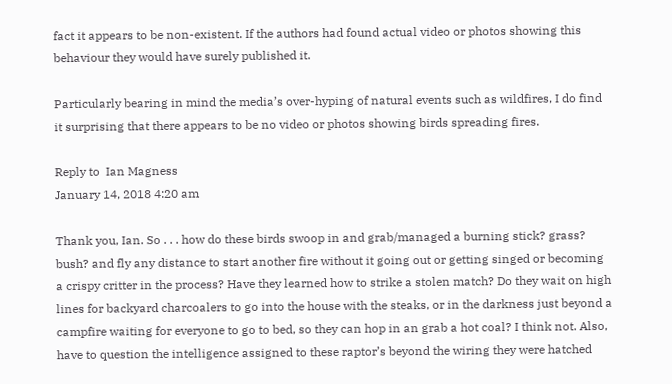fact it appears to be non-existent. If the authors had found actual video or photos showing this behaviour they would have surely published it.

Particularly bearing in mind the media’s over-hyping of natural events such as wildfires, I do find it surprising that there appears to be no video or photos showing birds spreading fires.

Reply to  Ian Magness
January 14, 2018 4:20 am

Thank you, Ian. So . . . how do these birds swoop in and grab/managed a burning stick? grass? bush? and fly any distance to start another fire without it going out or getting singed or becoming a crispy critter in the process? Have they learned how to strike a stolen match? Do they wait on high lines for backyard charcoalers to go into the house with the steaks, or in the darkness just beyond a campfire waiting for everyone to go to bed, so they can hop in an grab a hot coal? I think not. Also, have to question the intelligence assigned to these raptor’s beyond the wiring they were hatched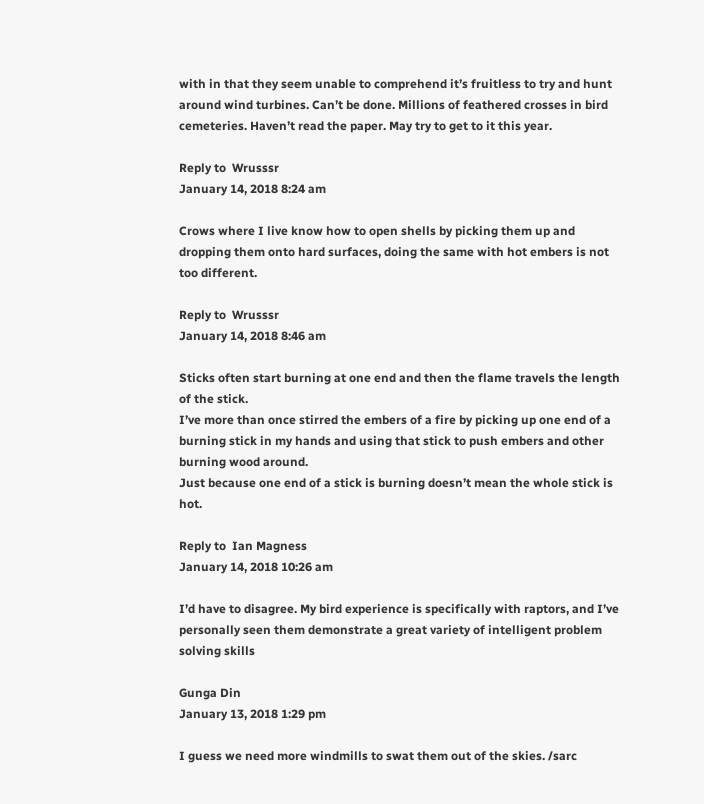with in that they seem unable to comprehend it’s fruitless to try and hunt around wind turbines. Can’t be done. Millions of feathered crosses in bird cemeteries. Haven’t read the paper. May try to get to it this year.

Reply to  Wrusssr
January 14, 2018 8:24 am

Crows where I live know how to open shells by picking them up and dropping them onto hard surfaces, doing the same with hot embers is not too different.

Reply to  Wrusssr
January 14, 2018 8:46 am

Sticks often start burning at one end and then the flame travels the length of the stick.
I’ve more than once stirred the embers of a fire by picking up one end of a burning stick in my hands and using that stick to push embers and other burning wood around.
Just because one end of a stick is burning doesn’t mean the whole stick is hot.

Reply to  Ian Magness
January 14, 2018 10:26 am

I’d have to disagree. My bird experience is specifically with raptors, and I’ve personally seen them demonstrate a great variety of intelligent problem solving skills

Gunga Din
January 13, 2018 1:29 pm

I guess we need more windmills to swat them out of the skies. /sarc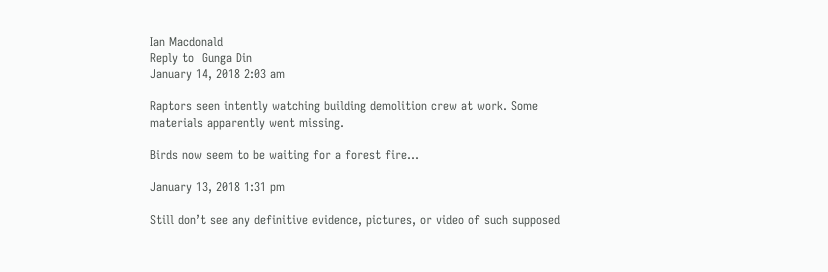Ian Macdonald
Reply to  Gunga Din
January 14, 2018 2:03 am

Raptors seen intently watching building demolition crew at work. Some materials apparently went missing.

Birds now seem to be waiting for a forest fire…

January 13, 2018 1:31 pm

Still don’t see any definitive evidence, pictures, or video of such supposed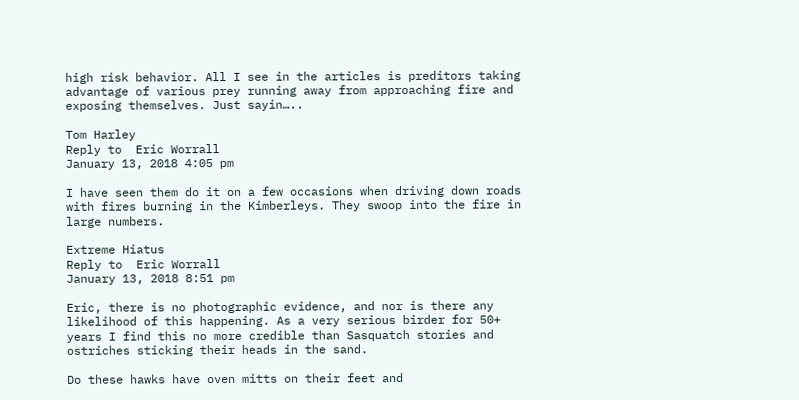high risk behavior. All I see in the articles is preditors taking advantage of various prey running away from approaching fire and exposing themselves. Just sayin…..

Tom Harley
Reply to  Eric Worrall
January 13, 2018 4:05 pm

I have seen them do it on a few occasions when driving down roads with fires burning in the Kimberleys. They swoop into the fire in large numbers.

Extreme Hiatus
Reply to  Eric Worrall
January 13, 2018 8:51 pm

Eric, there is no photographic evidence, and nor is there any likelihood of this happening. As a very serious birder for 50+ years I find this no more credible than Sasquatch stories and ostriches sticking their heads in the sand.

Do these hawks have oven mitts on their feet and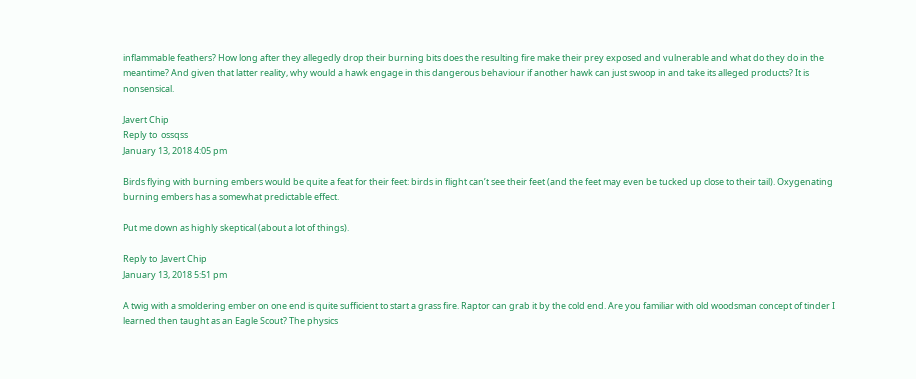inflammable feathers? How long after they allegedly drop their burning bits does the resulting fire make their prey exposed and vulnerable and what do they do in the meantime? And given that latter reality, why would a hawk engage in this dangerous behaviour if another hawk can just swoop in and take its alleged products? It is nonsensical.

Javert Chip
Reply to  ossqss
January 13, 2018 4:05 pm

Birds flying with burning embers would be quite a feat for their feet: birds in flight can’t see their feet (and the feet may even be tucked up close to their tail). Oxygenating burning embers has a somewhat predictable effect.

Put me down as highly skeptical (about a lot of things).

Reply to  Javert Chip
January 13, 2018 5:51 pm

A twig with a smoldering ember on one end is quite sufficient to start a grass fire. Raptor can grab it by the cold end. Are you familiar with old woodsman concept of tinder I learned then taught as an Eagle Scout? The physics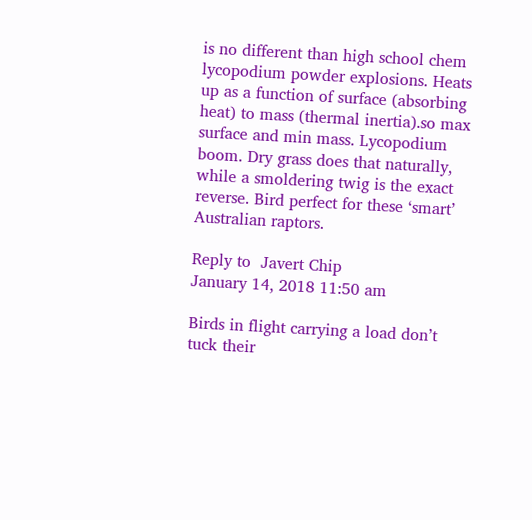is no different than high school chem lycopodium powder explosions. Heats up as a function of surface (absorbing heat) to mass (thermal inertia).so max surface and min mass. Lycopodium boom. Dry grass does that naturally, while a smoldering twig is the exact reverse. Bird perfect for these ‘smart’ Australian raptors.

Reply to  Javert Chip
January 14, 2018 11:50 am

Birds in flight carrying a load don’t tuck their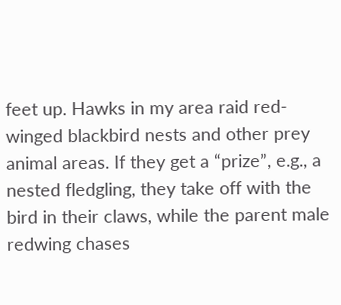feet up. Hawks in my area raid red-winged blackbird nests and other prey animal areas. If they get a “prize”, e.g., a nested fledgling, they take off with the bird in their claws, while the parent male redwing chases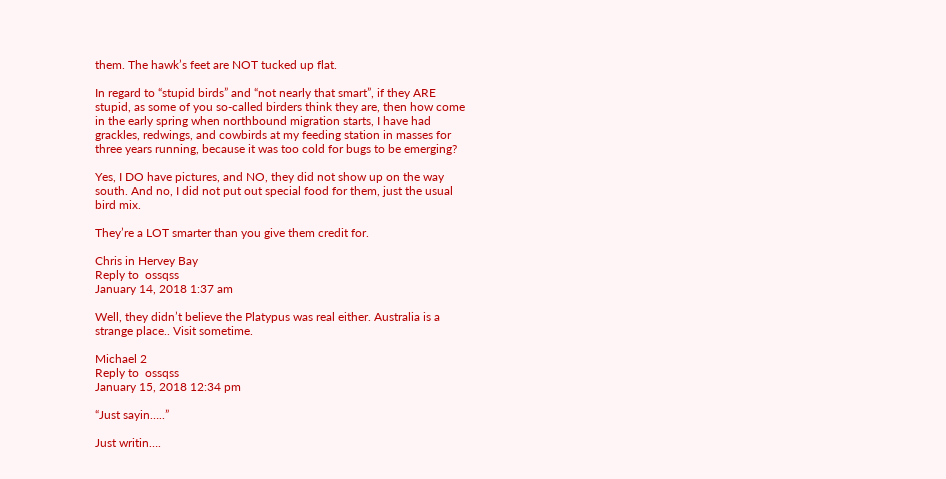them. The hawk’s feet are NOT tucked up flat.

In regard to “stupid birds” and “not nearly that smart”, if they ARE stupid, as some of you so-called birders think they are, then how come in the early spring when northbound migration starts, I have had grackles, redwings, and cowbirds at my feeding station in masses for three years running, because it was too cold for bugs to be emerging?

Yes, I DO have pictures, and NO, they did not show up on the way south. And no, I did not put out special food for them, just the usual bird mix.

They’re a LOT smarter than you give them credit for.

Chris in Hervey Bay
Reply to  ossqss
January 14, 2018 1:37 am

Well, they didn’t believe the Platypus was real either. Australia is a strange place.. Visit sometime.

Michael 2
Reply to  ossqss
January 15, 2018 12:34 pm

“Just sayin…..”

Just writin….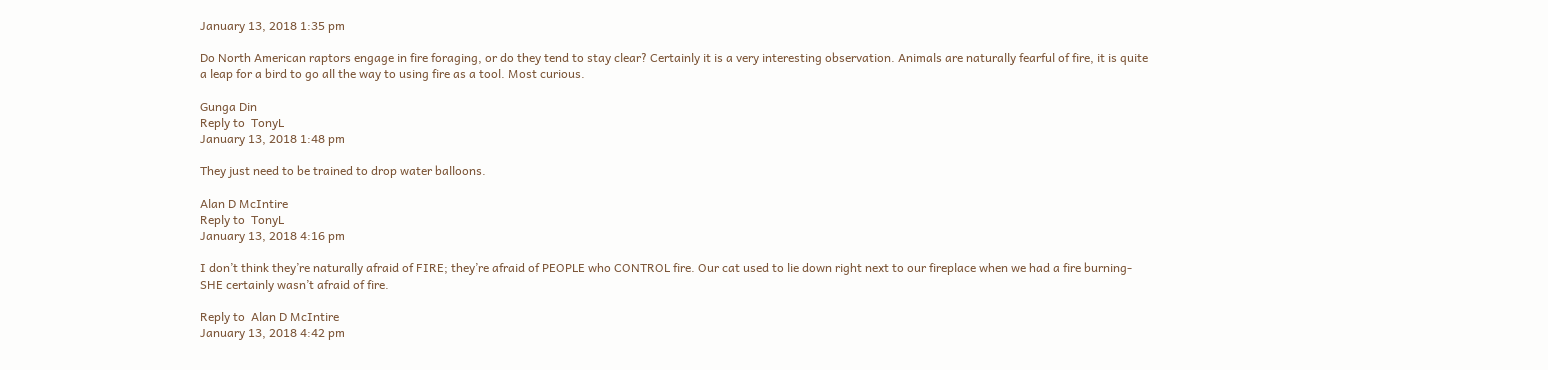January 13, 2018 1:35 pm

Do North American raptors engage in fire foraging, or do they tend to stay clear? Certainly it is a very interesting observation. Animals are naturally fearful of fire, it is quite a leap for a bird to go all the way to using fire as a tool. Most curious.

Gunga Din
Reply to  TonyL
January 13, 2018 1:48 pm

They just need to be trained to drop water balloons.

Alan D McIntire
Reply to  TonyL
January 13, 2018 4:16 pm

I don’t think they’re naturally afraid of FIRE; they’re afraid of PEOPLE who CONTROL fire. Our cat used to lie down right next to our fireplace when we had a fire burning- SHE certainly wasn’t afraid of fire.

Reply to  Alan D McIntire
January 13, 2018 4:42 pm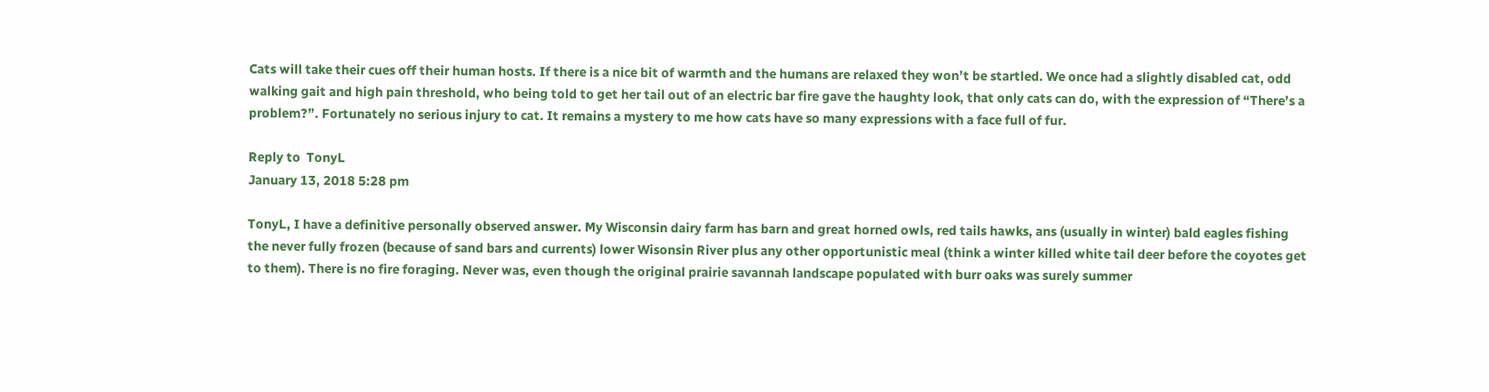Cats will take their cues off their human hosts. If there is a nice bit of warmth and the humans are relaxed they won’t be startled. We once had a slightly disabled cat, odd walking gait and high pain threshold, who being told to get her tail out of an electric bar fire gave the haughty look, that only cats can do, with the expression of “There’s a problem?”. Fortunately no serious injury to cat. It remains a mystery to me how cats have so many expressions with a face full of fur.

Reply to  TonyL
January 13, 2018 5:28 pm

TonyL, I have a definitive personally observed answer. My Wisconsin dairy farm has barn and great horned owls, red tails hawks, ans (usually in winter) bald eagles fishing the never fully frozen (because of sand bars and currents) lower Wisonsin River plus any other opportunistic meal (think a winter killed white tail deer before the coyotes get to them). There is no fire foraging. Never was, even though the original prairie savannah landscape populated with burr oaks was surely summer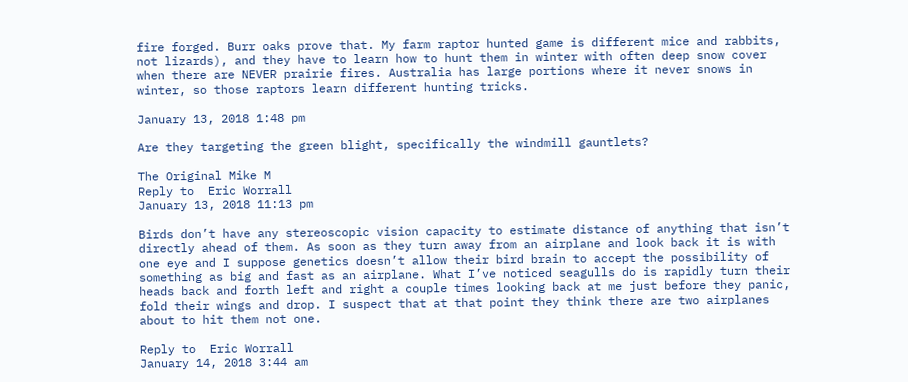fire forged. Burr oaks prove that. My farm raptor hunted game is different mice and rabbits, not lizards), and they have to learn how to hunt them in winter with often deep snow cover when there are NEVER prairie fires. Australia has large portions where it never snows in winter, so those raptors learn different hunting tricks.

January 13, 2018 1:48 pm

Are they targeting the green blight, specifically the windmill gauntlets?

The Original Mike M
Reply to  Eric Worrall
January 13, 2018 11:13 pm

Birds don’t have any stereoscopic vision capacity to estimate distance of anything that isn’t directly ahead of them. As soon as they turn away from an airplane and look back it is with one eye and I suppose genetics doesn’t allow their bird brain to accept the possibility of something as big and fast as an airplane. What I’ve noticed seagulls do is rapidly turn their heads back and forth left and right a couple times looking back at me just before they panic, fold their wings and drop. I suspect that at that point they think there are two airplanes about to hit them not one.

Reply to  Eric Worrall
January 14, 2018 3:44 am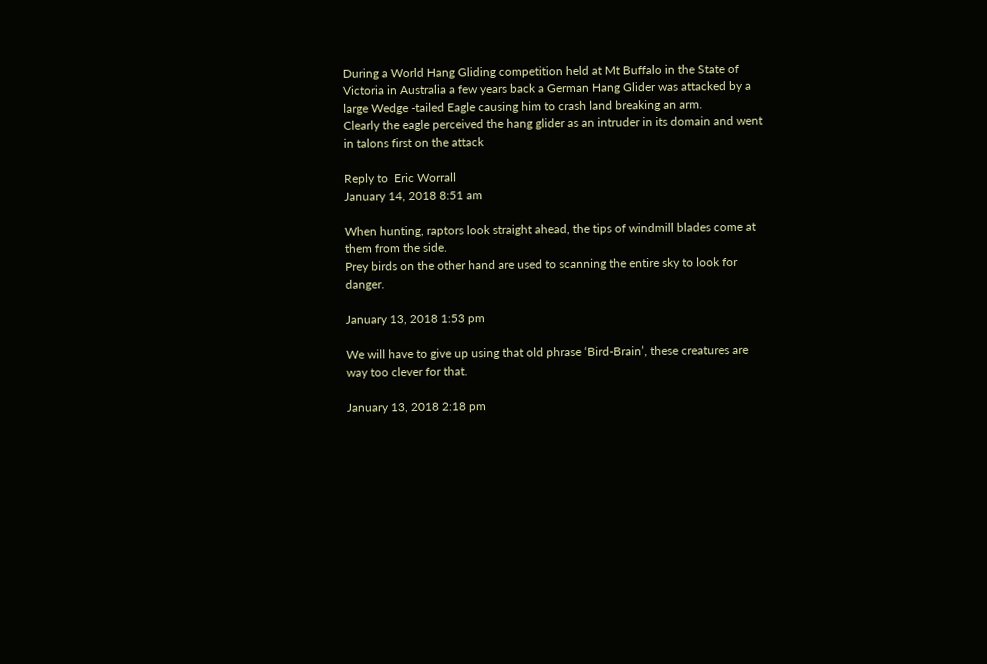During a World Hang Gliding competition held at Mt Buffalo in the State of Victoria in Australia a few years back a German Hang Glider was attacked by a large Wedge -tailed Eagle causing him to crash land breaking an arm.
Clearly the eagle perceived the hang glider as an intruder in its domain and went in talons first on the attack

Reply to  Eric Worrall
January 14, 2018 8:51 am

When hunting, raptors look straight ahead, the tips of windmill blades come at them from the side.
Prey birds on the other hand are used to scanning the entire sky to look for danger.

January 13, 2018 1:53 pm

We will have to give up using that old phrase ‘Bird-Brain’, these creatures are way too clever for that.

January 13, 2018 2:18 pm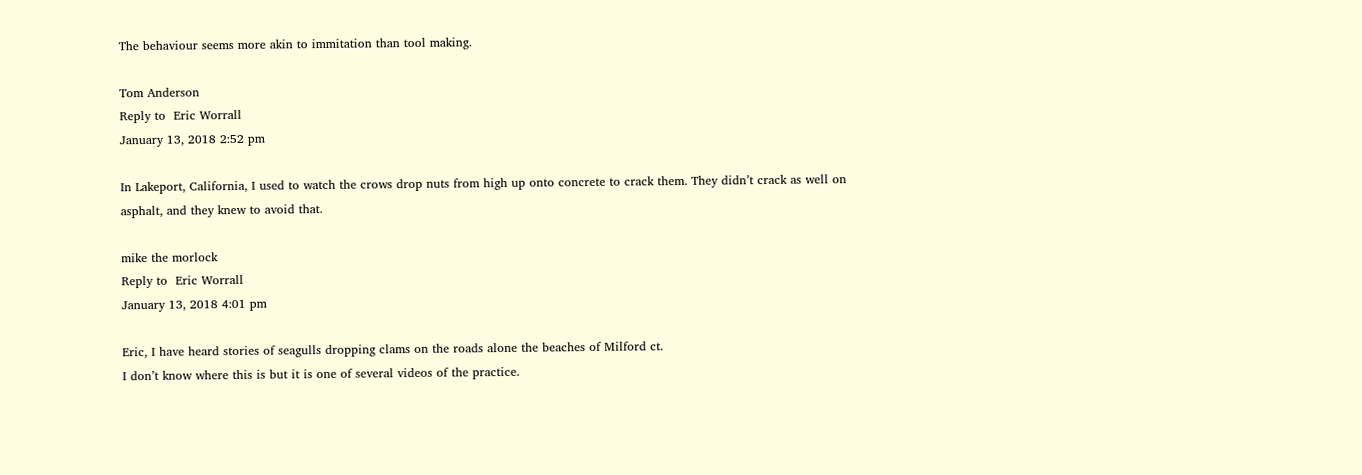The behaviour seems more akin to immitation than tool making.

Tom Anderson
Reply to  Eric Worrall
January 13, 2018 2:52 pm

In Lakeport, California, I used to watch the crows drop nuts from high up onto concrete to crack them. They didn’t crack as well on asphalt, and they knew to avoid that.

mike the morlock
Reply to  Eric Worrall
January 13, 2018 4:01 pm

Eric, I have heard stories of seagulls dropping clams on the roads alone the beaches of Milford ct.
I don’t know where this is but it is one of several videos of the practice.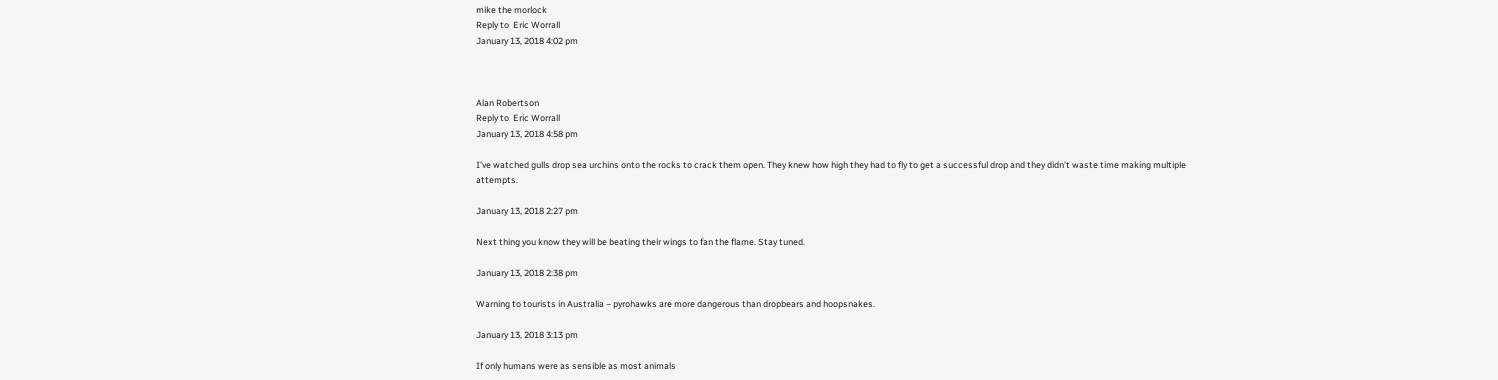mike the morlock
Reply to  Eric Worrall
January 13, 2018 4:02 pm



Alan Robertson
Reply to  Eric Worrall
January 13, 2018 4:58 pm

I’ve watched gulls drop sea urchins onto the rocks to crack them open. They knew how high they had to fly to get a successful drop and they didn’t waste time making multiple attempts.

January 13, 2018 2:27 pm

Next thing you know they will be beating their wings to fan the flame. Stay tuned.

January 13, 2018 2:38 pm

Warning to tourists in Australia – pyrohawks are more dangerous than dropbears and hoopsnakes.

January 13, 2018 3:13 pm

If only humans were as sensible as most animals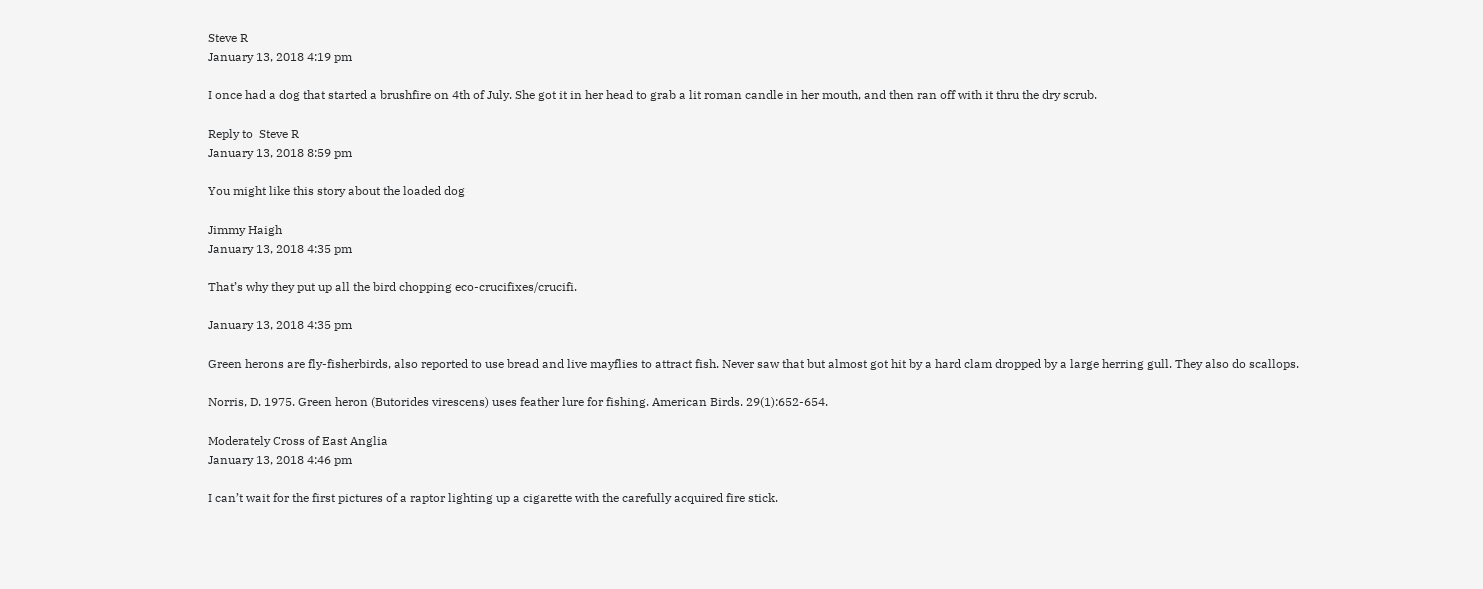Steve R
January 13, 2018 4:19 pm

I once had a dog that started a brushfire on 4th of July. She got it in her head to grab a lit roman candle in her mouth, and then ran off with it thru the dry scrub.

Reply to  Steve R
January 13, 2018 8:59 pm

You might like this story about the loaded dog

Jimmy Haigh
January 13, 2018 4:35 pm

That’s why they put up all the bird chopping eco-crucifixes/crucifi.

January 13, 2018 4:35 pm

Green herons are fly-fisherbirds, also reported to use bread and live mayflies to attract fish. Never saw that but almost got hit by a hard clam dropped by a large herring gull. They also do scallops.

Norris, D. 1975. Green heron (Butorides virescens) uses feather lure for fishing. American Birds. 29(1):652-654.

Moderately Cross of East Anglia
January 13, 2018 4:46 pm

I can’t wait for the first pictures of a raptor lighting up a cigarette with the carefully acquired fire stick.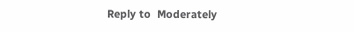Reply to  Moderately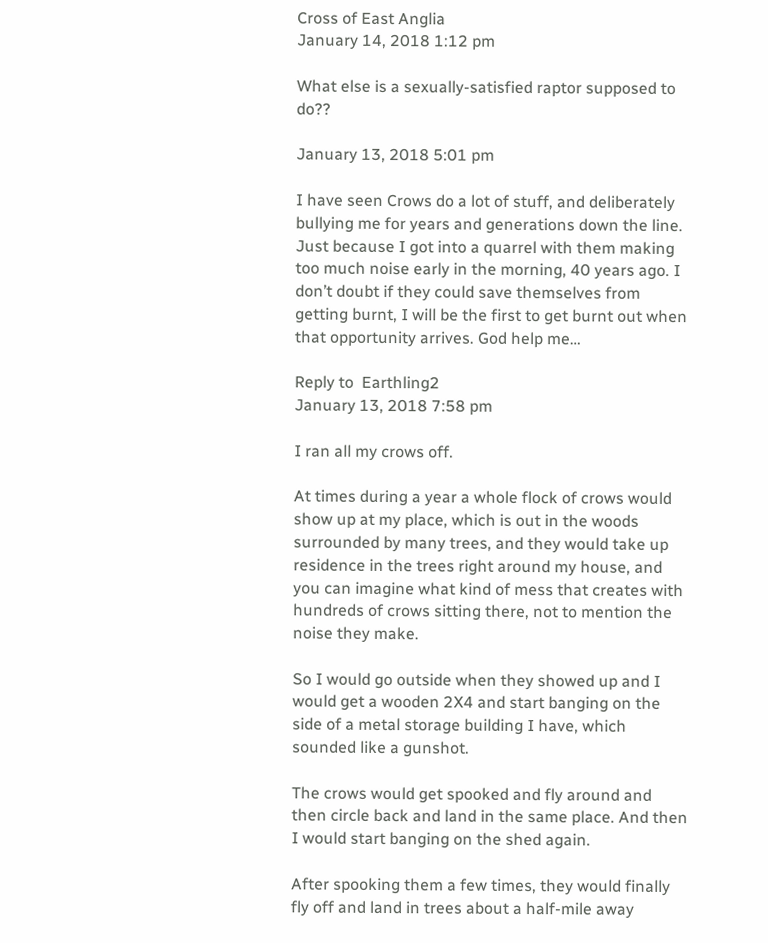Cross of East Anglia
January 14, 2018 1:12 pm

What else is a sexually-satisfied raptor supposed to do??

January 13, 2018 5:01 pm

I have seen Crows do a lot of stuff, and deliberately bullying me for years and generations down the line. Just because I got into a quarrel with them making too much noise early in the morning, 40 years ago. I don’t doubt if they could save themselves from getting burnt, I will be the first to get burnt out when that opportunity arrives. God help me…

Reply to  Earthling2
January 13, 2018 7:58 pm

I ran all my crows off.

At times during a year a whole flock of crows would show up at my place, which is out in the woods surrounded by many trees, and they would take up residence in the trees right around my house, and you can imagine what kind of mess that creates with hundreds of crows sitting there, not to mention the noise they make.

So I would go outside when they showed up and I would get a wooden 2X4 and start banging on the side of a metal storage building I have, which sounded like a gunshot.

The crows would get spooked and fly around and then circle back and land in the same place. And then I would start banging on the shed again.

After spooking them a few times, they would finally fly off and land in trees about a half-mile away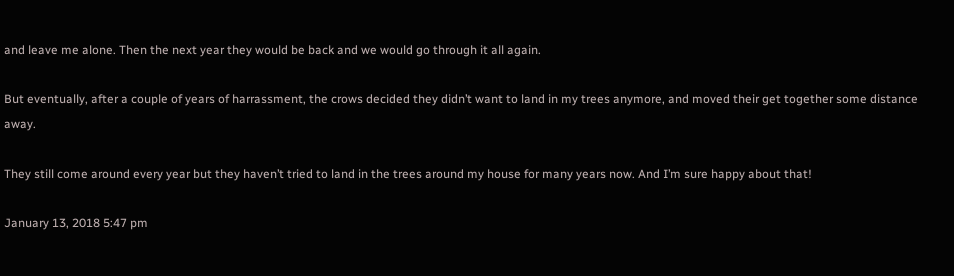and leave me alone. Then the next year they would be back and we would go through it all again.

But eventually, after a couple of years of harrassment, the crows decided they didn’t want to land in my trees anymore, and moved their get together some distance away.

They still come around every year but they haven’t tried to land in the trees around my house for many years now. And I’m sure happy about that!

January 13, 2018 5:47 pm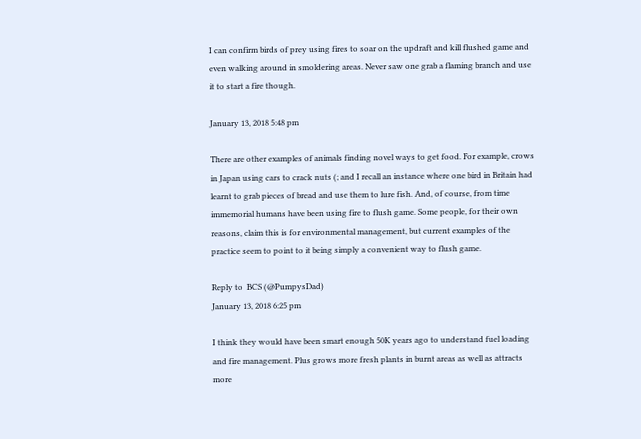I can confirm birds of prey using fires to soar on the updraft and kill flushed game and even walking around in smoldering areas. Never saw one grab a flaming branch and use it to start a fire though.

January 13, 2018 5:48 pm

There are other examples of animals finding novel ways to get food. For example, crows in Japan using cars to crack nuts (; and I recall an instance where one bird in Britain had learnt to grab pieces of bread and use them to lure fish. And, of course, from time immemorial humans have been using fire to flush game. Some people, for their own reasons, claim this is for environmental management, but current examples of the practice seem to point to it being simply a convenient way to flush game.

Reply to  BCS (@PumpysDad)
January 13, 2018 6:25 pm

I think they would have been smart enough 50K years ago to understand fuel loading and fire management. Plus grows more fresh plants in burnt areas as well as attracts more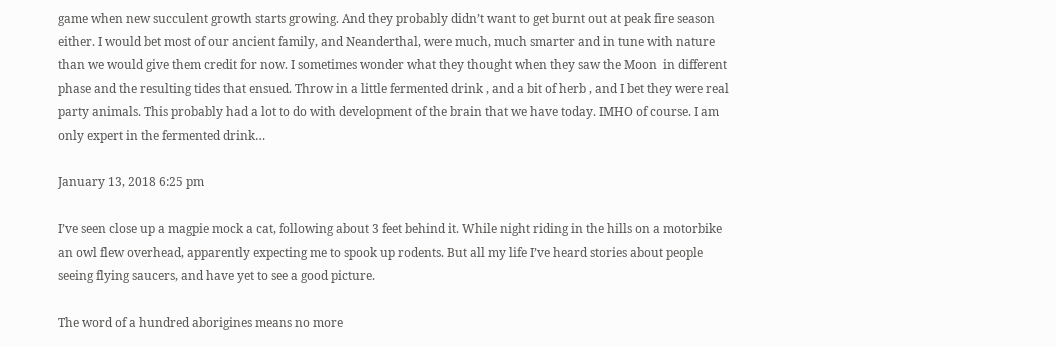game when new succulent growth starts growing. And they probably didn’t want to get burnt out at peak fire season either. I would bet most of our ancient family, and Neanderthal, were much, much smarter and in tune with nature than we would give them credit for now. I sometimes wonder what they thought when they saw the Moon  in different phase and the resulting tides that ensued. Throw in a little fermented drink , and a bit of herb , and I bet they were real party animals. This probably had a lot to do with development of the brain that we have today. IMHO of course. I am only expert in the fermented drink…

January 13, 2018 6:25 pm

I’ve seen close up a magpie mock a cat, following about 3 feet behind it. While night riding in the hills on a motorbike an owl flew overhead, apparently expecting me to spook up rodents. But all my life I’ve heard stories about people seeing flying saucers, and have yet to see a good picture.

The word of a hundred aborigines means no more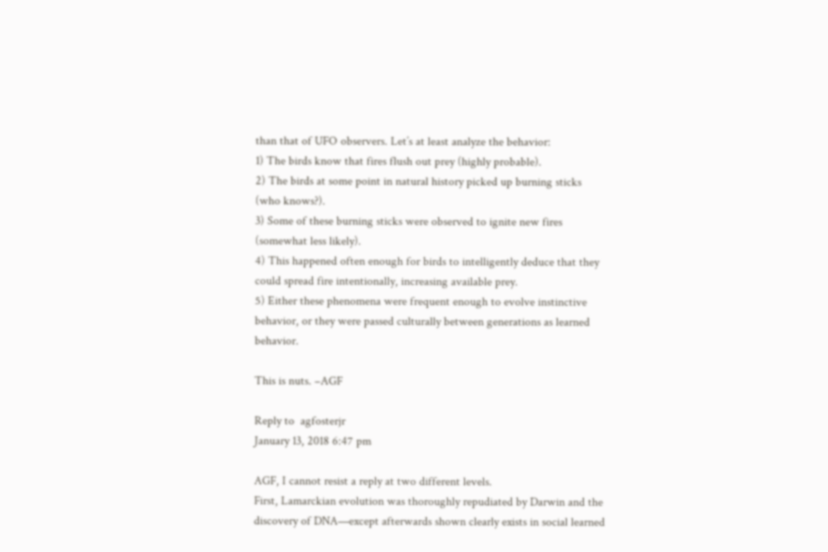than that of UFO observers. Let’s at least analyze the behavior:
1) The birds know that fires flush out prey (highly probable).
2) The birds at some point in natural history picked up burning sticks (who knows?).
3) Some of these burning sticks were observed to ignite new fires (somewhat less likely).
4) This happened often enough for birds to intelligently deduce that they could spread fire intentionally, increasing available prey.
5) Either these phenomena were frequent enough to evolve instinctive behavior, or they were passed culturally between generations as learned behavior.

This is nuts. –AGF

Reply to  agfosterjr
January 13, 2018 6:47 pm

AGF, I cannot resist a reply at two different levels.
First, Lamarckian evolution was thoroughly repudiated by Darwin and the discovery of DNA—except afterwards shown clearly exists in social learned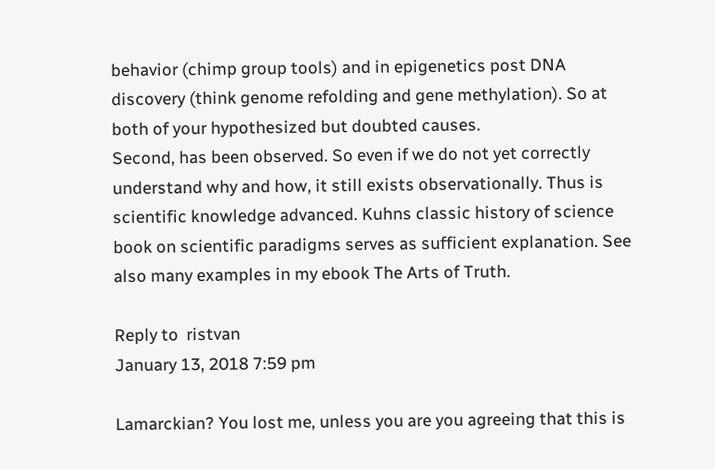behavior (chimp group tools) and in epigenetics post DNA discovery (think genome refolding and gene methylation). So at both of your hypothesized but doubted causes.
Second, has been observed. So even if we do not yet correctly understand why and how, it still exists observationally. Thus is scientific knowledge advanced. Kuhns classic history of science book on scientific paradigms serves as sufficient explanation. See also many examples in my ebook The Arts of Truth.

Reply to  ristvan
January 13, 2018 7:59 pm

Lamarckian? You lost me, unless you are you agreeing that this is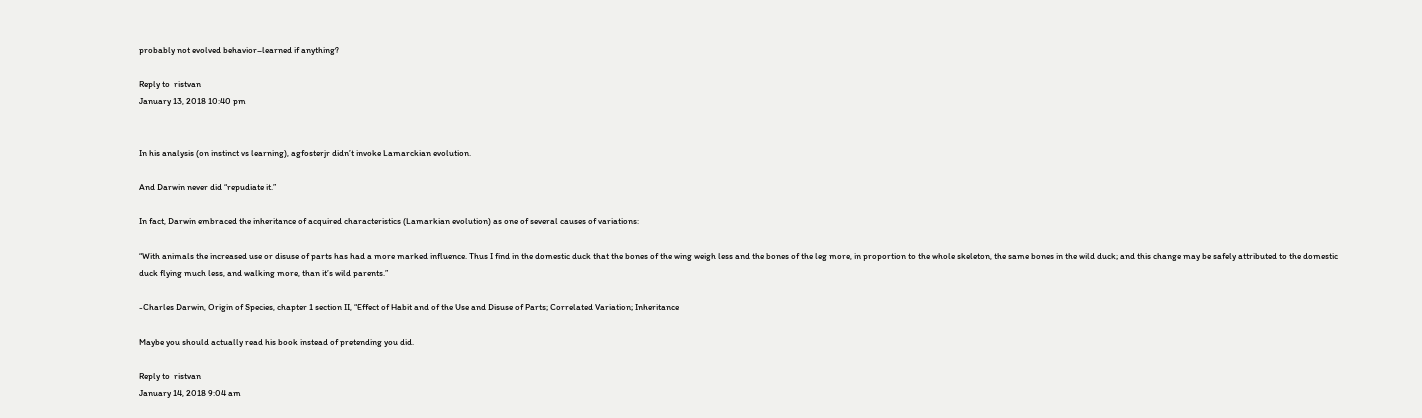probably not evolved behavior–learned if anything?

Reply to  ristvan
January 13, 2018 10:40 pm


In his analysis (on instinct vs learning), agfosterjr didn’t invoke Lamarckian evolution.

And Darwin never did “repudiate it.”

In fact, Darwin embraced the inheritance of acquired characteristics (Lamarkian evolution) as one of several causes of variations:

“With animals the increased use or disuse of parts has had a more marked influence. Thus I find in the domestic duck that the bones of the wing weigh less and the bones of the leg more, in proportion to the whole skeleton, the same bones in the wild duck; and this change may be safely attributed to the domestic duck flying much less, and walking more, than it’s wild parents.”

-Charles Darwin, Origin of Species, chapter 1 section II, “Effect of Habit and of the Use and Disuse of Parts; Correlated Variation; Inheritance

Maybe you should actually read his book instead of pretending you did.

Reply to  ristvan
January 14, 2018 9:04 am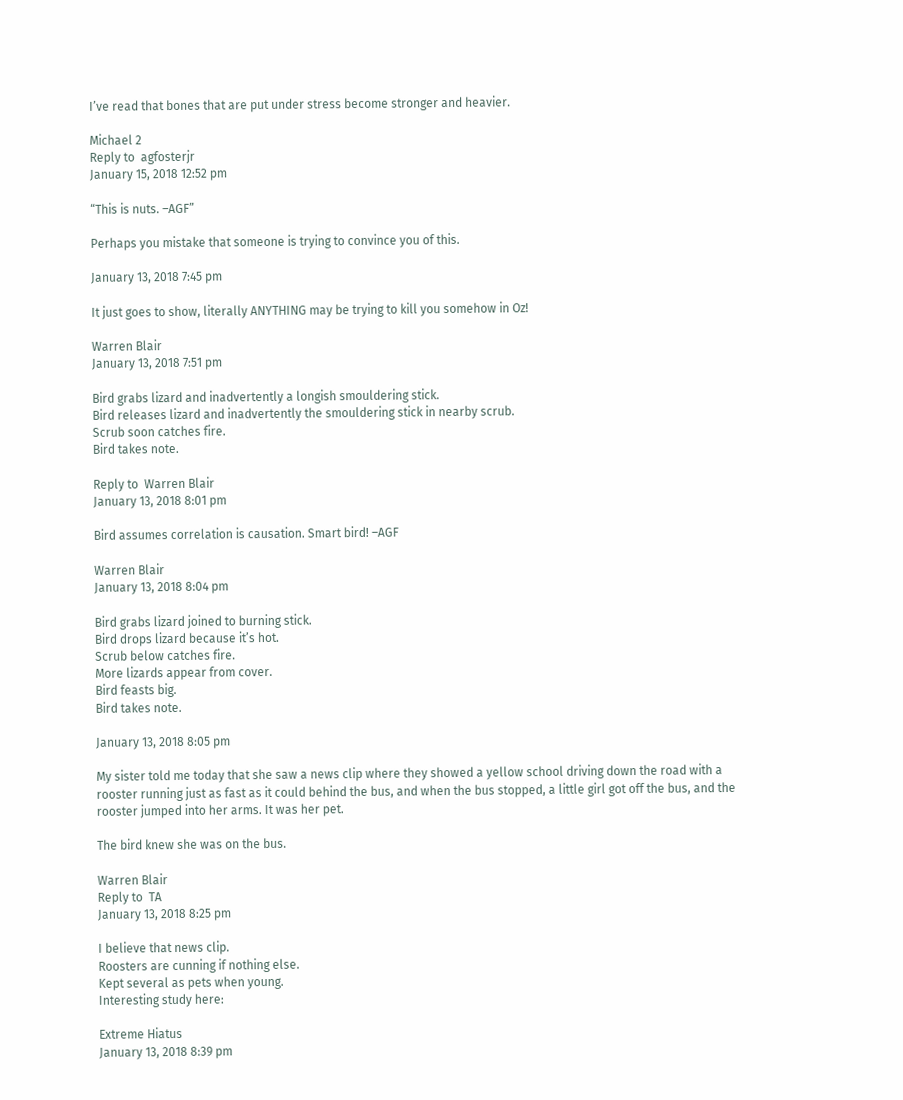I’ve read that bones that are put under stress become stronger and heavier.

Michael 2
Reply to  agfosterjr
January 15, 2018 12:52 pm

“This is nuts. –AGF”

Perhaps you mistake that someone is trying to convince you of this.

January 13, 2018 7:45 pm

It just goes to show, literally ANYTHING may be trying to kill you somehow in Oz!

Warren Blair
January 13, 2018 7:51 pm

Bird grabs lizard and inadvertently a longish smouldering stick.
Bird releases lizard and inadvertently the smouldering stick in nearby scrub.
Scrub soon catches fire.
Bird takes note.

Reply to  Warren Blair
January 13, 2018 8:01 pm

Bird assumes correlation is causation. Smart bird! –AGF

Warren Blair
January 13, 2018 8:04 pm

Bird grabs lizard joined to burning stick.
Bird drops lizard because it’s hot.
Scrub below catches fire.
More lizards appear from cover.
Bird feasts big.
Bird takes note.

January 13, 2018 8:05 pm

My sister told me today that she saw a news clip where they showed a yellow school driving down the road with a rooster running just as fast as it could behind the bus, and when the bus stopped, a little girl got off the bus, and the rooster jumped into her arms. It was her pet.

The bird knew she was on the bus.

Warren Blair
Reply to  TA
January 13, 2018 8:25 pm

I believe that news clip.
Roosters are cunning if nothing else.
Kept several as pets when young.
Interesting study here:

Extreme Hiatus
January 13, 2018 8:39 pm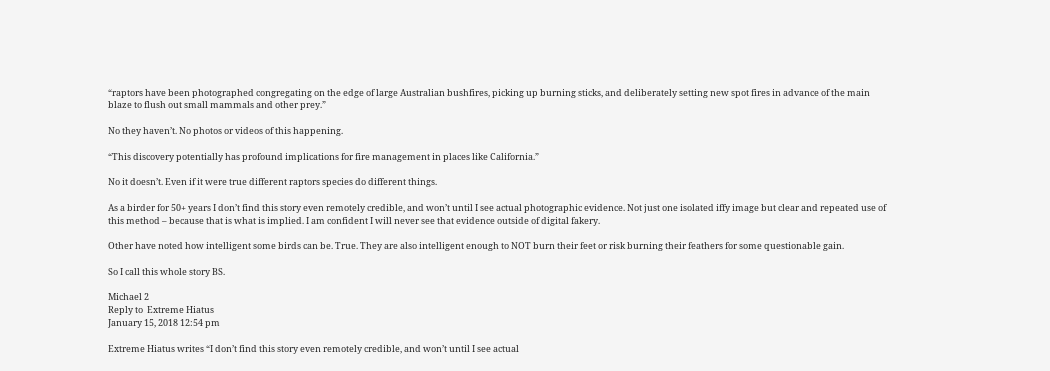“raptors have been photographed congregating on the edge of large Australian bushfires, picking up burning sticks, and deliberately setting new spot fires in advance of the main blaze to flush out small mammals and other prey.”

No they haven’t. No photos or videos of this happening.

“This discovery potentially has profound implications for fire management in places like California.”

No it doesn’t. Even if it were true different raptors species do different things.

As a birder for 50+ years I don’t find this story even remotely credible, and won’t until I see actual photographic evidence. Not just one isolated iffy image but clear and repeated use of this method – because that is what is implied. I am confident I will never see that evidence outside of digital fakery.

Other have noted how intelligent some birds can be. True. They are also intelligent enough to NOT burn their feet or risk burning their feathers for some questionable gain.

So I call this whole story BS.

Michael 2
Reply to  Extreme Hiatus
January 15, 2018 12:54 pm

Extreme Hiatus writes “I don’t find this story even remotely credible, and won’t until I see actual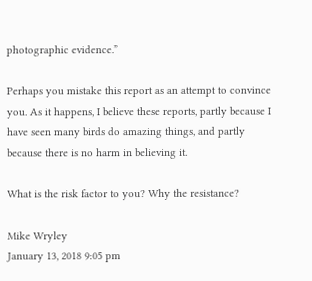photographic evidence.”

Perhaps you mistake this report as an attempt to convince you. As it happens, I believe these reports, partly because I have seen many birds do amazing things, and partly because there is no harm in believing it.

What is the risk factor to you? Why the resistance?

Mike Wryley
January 13, 2018 9:05 pm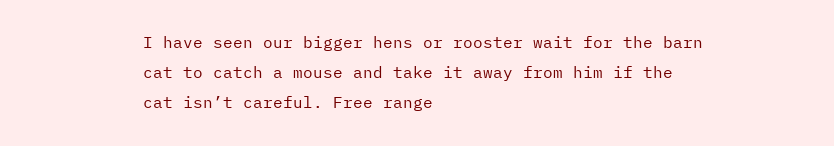I have seen our bigger hens or rooster wait for the barn cat to catch a mouse and take it away from him if the cat isn’t careful. Free range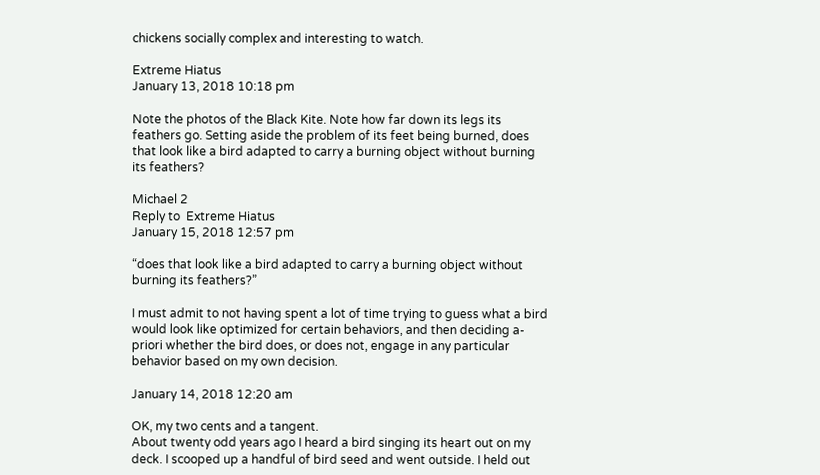chickens socially complex and interesting to watch.

Extreme Hiatus
January 13, 2018 10:18 pm

Note the photos of the Black Kite. Note how far down its legs its feathers go. Setting aside the problem of its feet being burned, does that look like a bird adapted to carry a burning object without burning its feathers?

Michael 2
Reply to  Extreme Hiatus
January 15, 2018 12:57 pm

“does that look like a bird adapted to carry a burning object without burning its feathers?”

I must admit to not having spent a lot of time trying to guess what a bird would look like optimized for certain behaviors, and then deciding a-priori whether the bird does, or does not, engage in any particular behavior based on my own decision.

January 14, 2018 12:20 am

OK, my two cents and a tangent.
About twenty odd years ago I heard a bird singing its heart out on my deck. I scooped up a handful of bird seed and went outside. I held out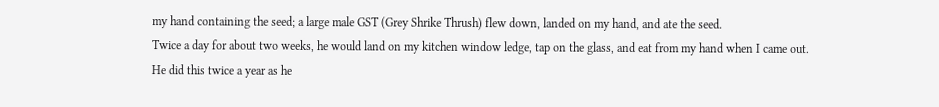my hand containing the seed; a large male GST (Grey Shrike Thrush) flew down, landed on my hand, and ate the seed.
Twice a day for about two weeks, he would land on my kitchen window ledge, tap on the glass, and eat from my hand when I came out.
He did this twice a year as he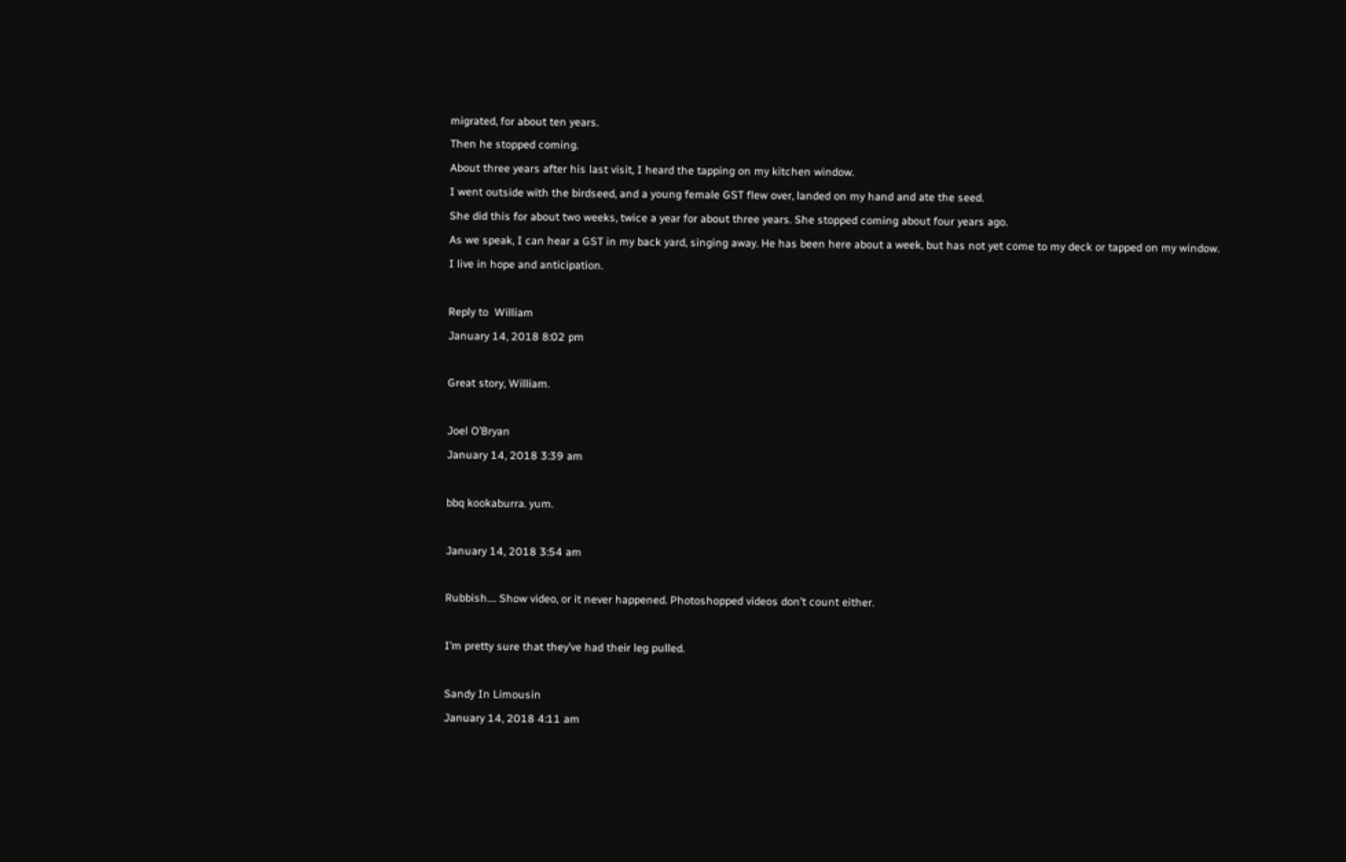migrated, for about ten years.
Then he stopped coming.
About three years after his last visit, I heard the tapping on my kitchen window.
I went outside with the birdseed, and a young female GST flew over, landed on my hand and ate the seed.
She did this for about two weeks, twice a year for about three years. She stopped coming about four years ago.
As we speak, I can hear a GST in my back yard, singing away. He has been here about a week, but has not yet come to my deck or tapped on my window.
I live in hope and anticipation.

Reply to  William
January 14, 2018 8:02 pm

Great story, William.

Joel O’Bryan
January 14, 2018 3:39 am

bbq kookaburra. yum.

January 14, 2018 3:54 am

Rubbish…. Show video, or it never happened. Photoshopped videos don’t count either.

I’m pretty sure that they’ve had their leg pulled.

Sandy In Limousin
January 14, 2018 4:11 am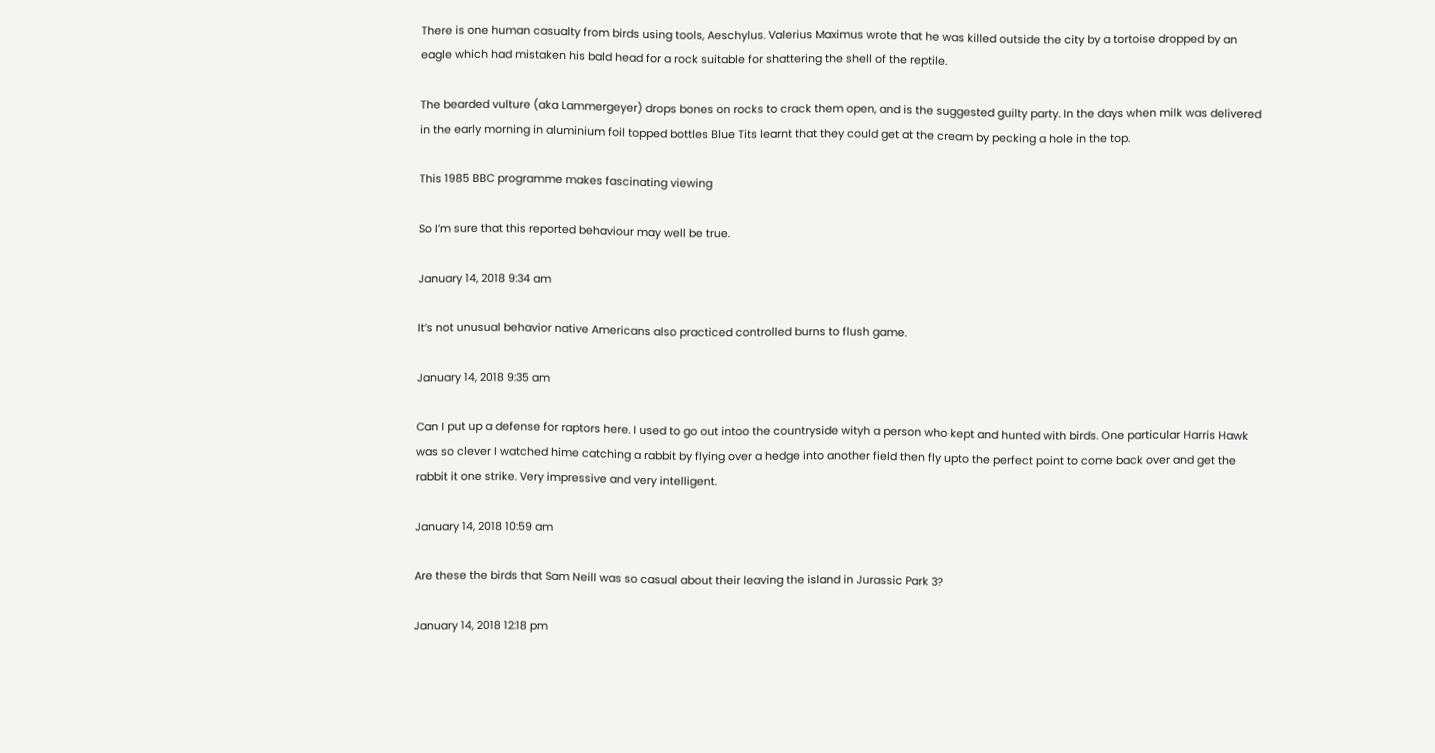There is one human casualty from birds using tools, Aeschylus. Valerius Maximus wrote that he was killed outside the city by a tortoise dropped by an eagle which had mistaken his bald head for a rock suitable for shattering the shell of the reptile.

The bearded vulture (aka Lammergeyer) drops bones on rocks to crack them open, and is the suggested guilty party. In the days when milk was delivered in the early morning in aluminium foil topped bottles Blue Tits learnt that they could get at the cream by pecking a hole in the top.

This 1985 BBC programme makes fascinating viewing

So I’m sure that this reported behaviour may well be true.

January 14, 2018 9:34 am

It’s not unusual behavior native Americans also practiced controlled burns to flush game.

January 14, 2018 9:35 am

Can I put up a defense for raptors here. I used to go out intoo the countryside wityh a person who kept and hunted with birds. One particular Harris Hawk was so clever I watched hime catching a rabbit by flying over a hedge into another field then fly upto the perfect point to come back over and get the rabbit it one strike. Very impressive and very intelligent.

January 14, 2018 10:59 am

Are these the birds that Sam Neill was so casual about their leaving the island in Jurassic Park 3?

January 14, 2018 12:18 pm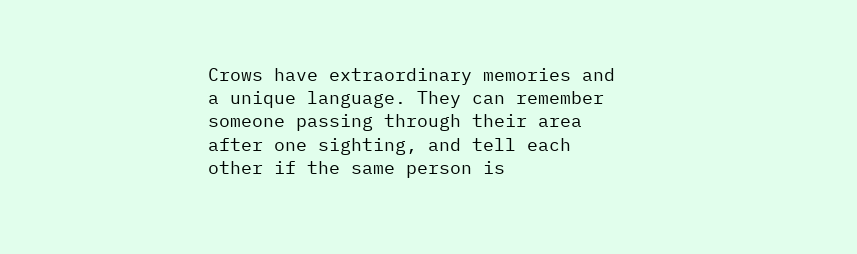Crows have extraordinary memories and a unique language. They can remember someone passing through their area after one sighting, and tell each other if the same person is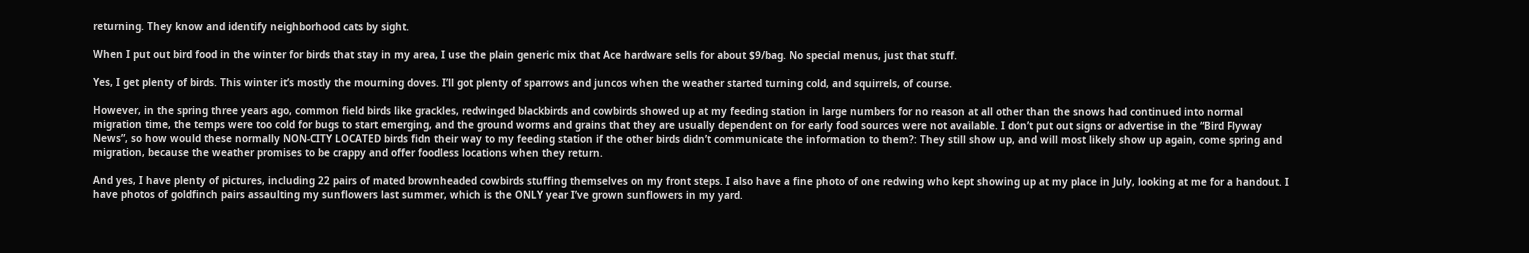returning. They know and identify neighborhood cats by sight.

When I put out bird food in the winter for birds that stay in my area, I use the plain generic mix that Ace hardware sells for about $9/bag. No special menus, just that stuff.

Yes, I get plenty of birds. This winter it’s mostly the mourning doves. I’ll got plenty of sparrows and juncos when the weather started turning cold, and squirrels, of course.

However, in the spring three years ago, common field birds like grackles, redwinged blackbirds and cowbirds showed up at my feeding station in large numbers for no reason at all other than the snows had continued into normal migration time, the temps were too cold for bugs to start emerging, and the ground worms and grains that they are usually dependent on for early food sources were not available. I don’t put out signs or advertise in the “Bird Flyway News”, so how would these normally NON-CITY LOCATED birds fidn their way to my feeding station if the other birds didn’t communicate the information to them?: They still show up, and will most likely show up again, come spring and migration, because the weather promises to be crappy and offer foodless locations when they return.

And yes, I have plenty of pictures, including 22 pairs of mated brownheaded cowbirds stuffing themselves on my front steps. I also have a fine photo of one redwing who kept showing up at my place in July, looking at me for a handout. I have photos of goldfinch pairs assaulting my sunflowers last summer, which is the ONLY year I’ve grown sunflowers in my yard.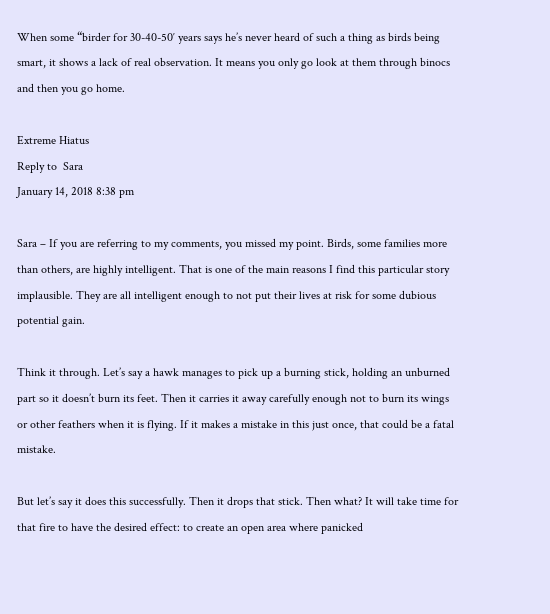When some “birder for 30-40-50′ years says he’s never heard of such a thing as birds being smart, it shows a lack of real observation. It means you only go look at them through binocs and then you go home.

Extreme Hiatus
Reply to  Sara
January 14, 2018 8:38 pm

Sara – If you are referring to my comments, you missed my point. Birds, some families more than others, are highly intelligent. That is one of the main reasons I find this particular story implausible. They are all intelligent enough to not put their lives at risk for some dubious potential gain.

Think it through. Let’s say a hawk manages to pick up a burning stick, holding an unburned part so it doesn’t burn its feet. Then it carries it away carefully enough not to burn its wings or other feathers when it is flying. If it makes a mistake in this just once, that could be a fatal mistake.

But let’s say it does this successfully. Then it drops that stick. Then what? It will take time for that fire to have the desired effect: to create an open area where panicked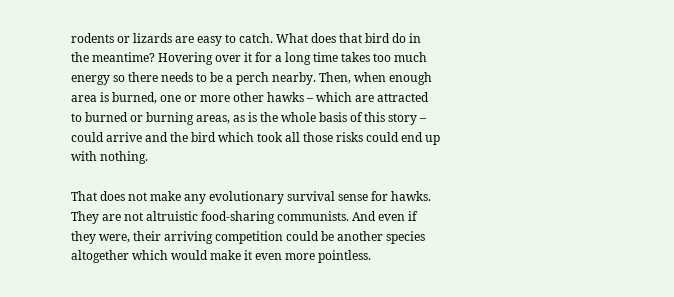rodents or lizards are easy to catch. What does that bird do in the meantime? Hovering over it for a long time takes too much energy so there needs to be a perch nearby. Then, when enough area is burned, one or more other hawks – which are attracted to burned or burning areas, as is the whole basis of this story – could arrive and the bird which took all those risks could end up with nothing.

That does not make any evolutionary survival sense for hawks. They are not altruistic food-sharing communists. And even if they were, their arriving competition could be another species altogether which would make it even more pointless.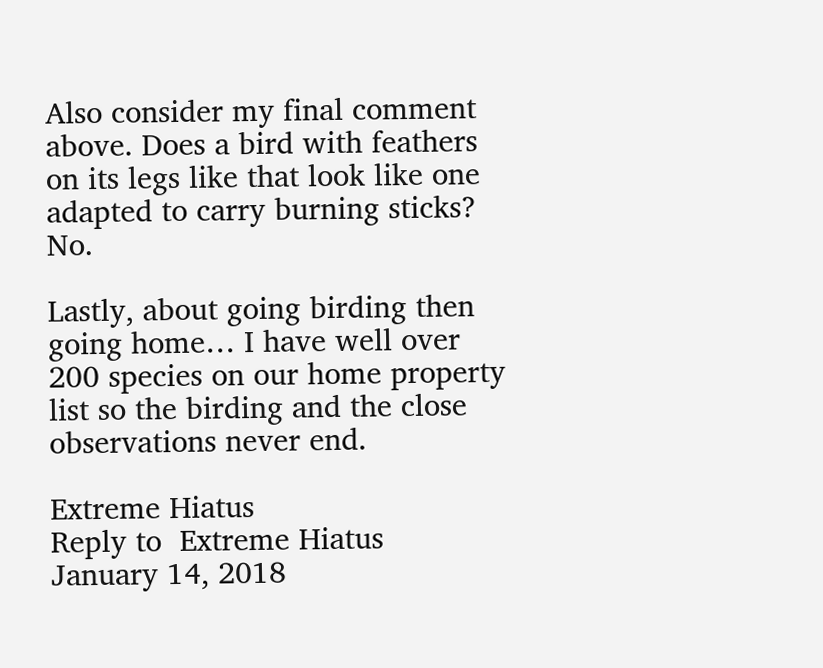Also consider my final comment above. Does a bird with feathers on its legs like that look like one adapted to carry burning sticks? No.

Lastly, about going birding then going home… I have well over 200 species on our home property list so the birding and the close observations never end.

Extreme Hiatus
Reply to  Extreme Hiatus
January 14, 2018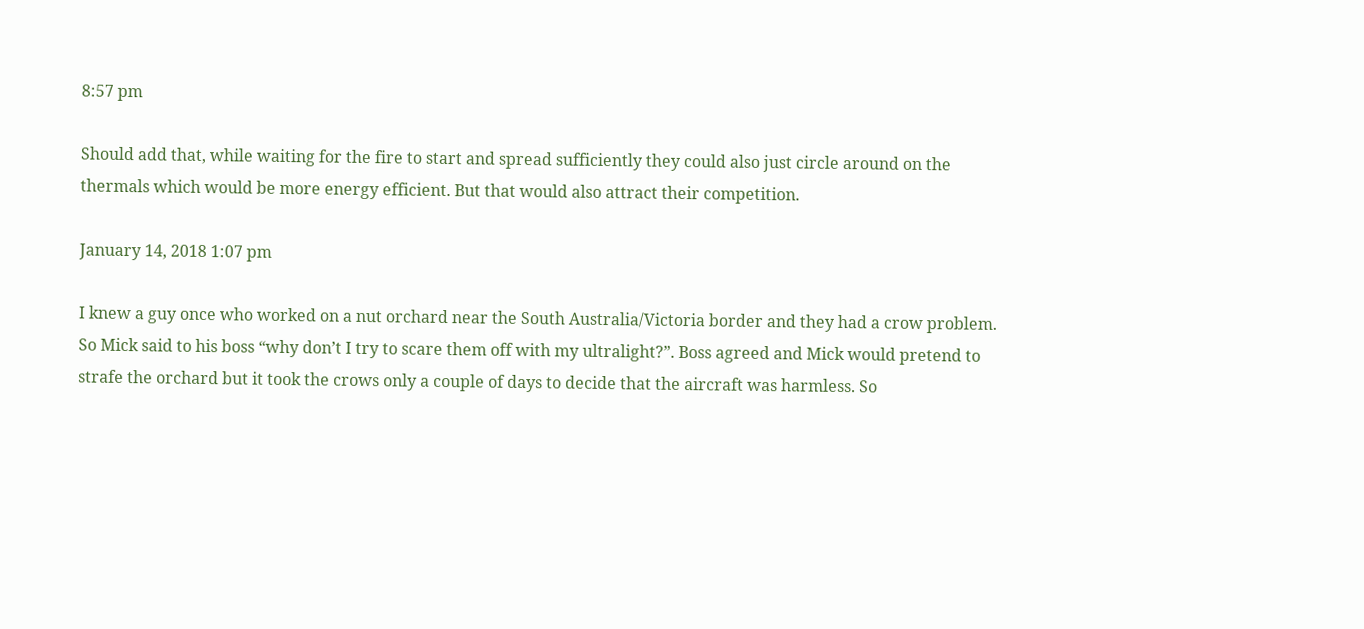8:57 pm

Should add that, while waiting for the fire to start and spread sufficiently they could also just circle around on the thermals which would be more energy efficient. But that would also attract their competition.

January 14, 2018 1:07 pm

I knew a guy once who worked on a nut orchard near the South Australia/Victoria border and they had a crow problem. So Mick said to his boss “why don’t I try to scare them off with my ultralight?”. Boss agreed and Mick would pretend to strafe the orchard but it took the crows only a couple of days to decide that the aircraft was harmless. So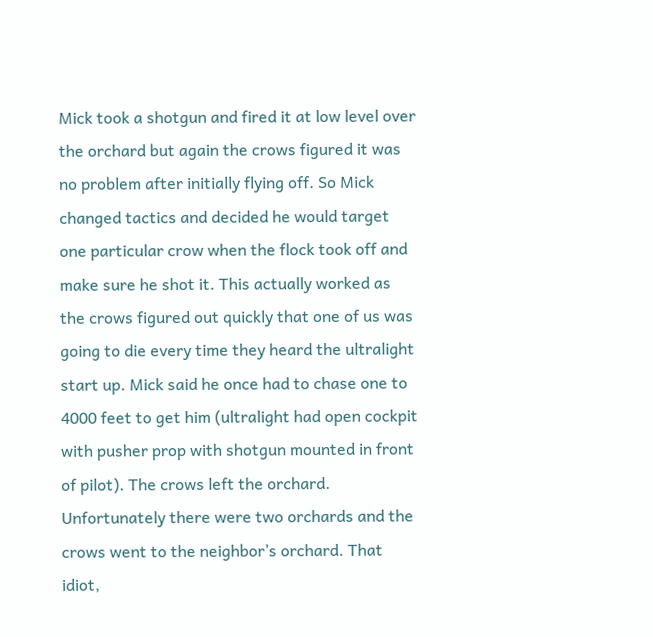Mick took a shotgun and fired it at low level over the orchard but again the crows figured it was no problem after initially flying off. So Mick changed tactics and decided he would target one particular crow when the flock took off and make sure he shot it. This actually worked as the crows figured out quickly that one of us was going to die every time they heard the ultralight start up. Mick said he once had to chase one to 4000 feet to get him (ultralight had open cockpit with pusher prop with shotgun mounted in front of pilot). The crows left the orchard.
Unfortunately there were two orchards and the crows went to the neighbor’s orchard. That idiot,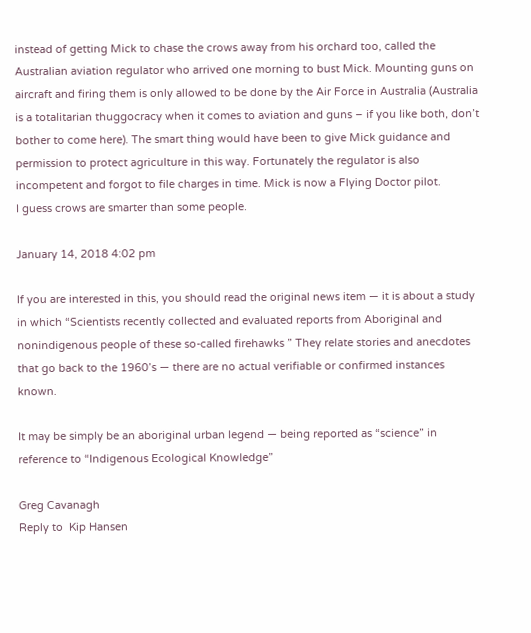instead of getting Mick to chase the crows away from his orchard too, called the Australian aviation regulator who arrived one morning to bust Mick. Mounting guns on aircraft and firing them is only allowed to be done by the Air Force in Australia (Australia is a totalitarian thuggocracy when it comes to aviation and guns – if you like both, don’t bother to come here). The smart thing would have been to give Mick guidance and permission to protect agriculture in this way. Fortunately the regulator is also incompetent and forgot to file charges in time. Mick is now a Flying Doctor pilot.
I guess crows are smarter than some people.

January 14, 2018 4:02 pm

If you are interested in this, you should read the original news item — it is about a study in which “Scientists recently collected and evaluated reports from Aboriginal and nonindigenous people of these so-called firehawks ” They relate stories and anecdotes that go back to the 1960’s — there are no actual verifiable or confirmed instances known.

It may be simply be an aboriginal urban legend — being reported as “science” in reference to “Indigenous Ecological Knowledge”

Greg Cavanagh
Reply to  Kip Hansen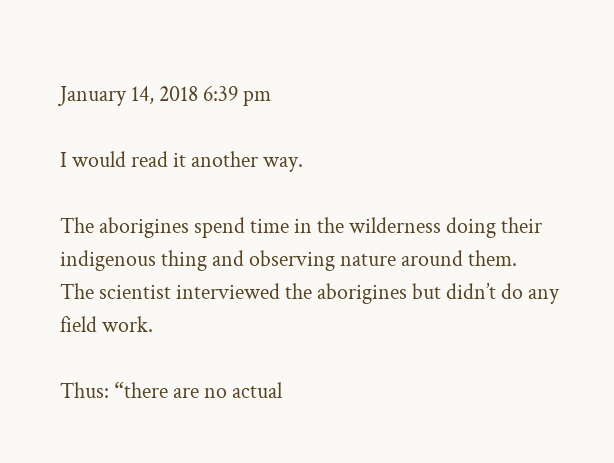January 14, 2018 6:39 pm

I would read it another way.

The aborigines spend time in the wilderness doing their indigenous thing and observing nature around them.
The scientist interviewed the aborigines but didn’t do any field work.

Thus: “there are no actual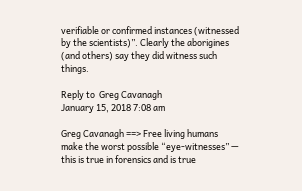verifiable or confirmed instances (witnessed by the scientists)”. Clearly the aborigines (and others) say they did witness such things.

Reply to  Greg Cavanagh
January 15, 2018 7:08 am

Greg Cavanagh ==> Free living humans make the worst possible “eye-witnesses” — this is true in forensics and is true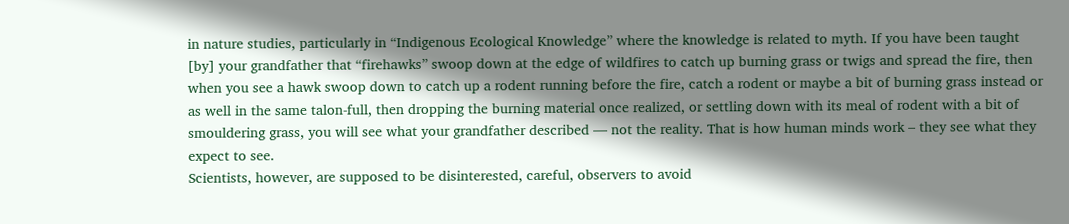in nature studies, particularly in “Indigenous Ecological Knowledge” where the knowledge is related to myth. If you have been taught [by] your grandfather that “firehawks” swoop down at the edge of wildfires to catch up burning grass or twigs and spread the fire, then when you see a hawk swoop down to catch up a rodent running before the fire, catch a rodent or maybe a bit of burning grass instead or as well in the same talon-full, then dropping the burning material once realized, or settling down with its meal of rodent with a bit of smouldering grass, you will see what your grandfather described — not the reality. That is how human minds work – they see what they expect to see.
Scientists, however, are supposed to be disinterested, careful, observers to avoid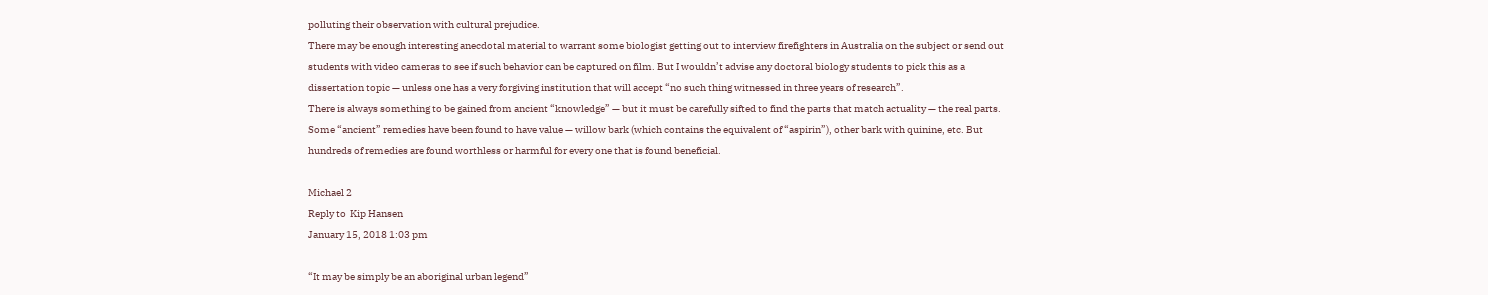polluting their observation with cultural prejudice.
There may be enough interesting anecdotal material to warrant some biologist getting out to interview firefighters in Australia on the subject or send out students with video cameras to see if such behavior can be captured on film. But I wouldn’t advise any doctoral biology students to pick this as a dissertation topic — unless one has a very forgiving institution that will accept “no such thing witnessed in three years of research”.
There is always something to be gained from ancient “knowledge” — but it must be carefully sifted to find the parts that match actuality — the real parts. Some “ancient” remedies have been found to have value — willow bark (which contains the equivalent of “aspirin”), other bark with quinine, etc. But hundreds of remedies are found worthless or harmful for every one that is found beneficial.

Michael 2
Reply to  Kip Hansen
January 15, 2018 1:03 pm

“It may be simply be an aboriginal urban legend”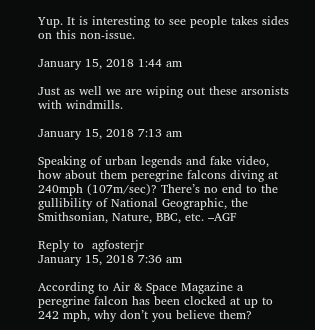Yup. It is interesting to see people takes sides on this non-issue.

January 15, 2018 1:44 am

Just as well we are wiping out these arsonists with windmills.

January 15, 2018 7:13 am

Speaking of urban legends and fake video, how about them peregrine falcons diving at 240mph (107m/sec)? There’s no end to the gullibility of National Geographic, the Smithsonian, Nature, BBC, etc. –AGF

Reply to  agfosterjr
January 15, 2018 7:36 am

According to Air & Space Magazine a peregrine falcon has been clocked at up to 242 mph, why don’t you believe them?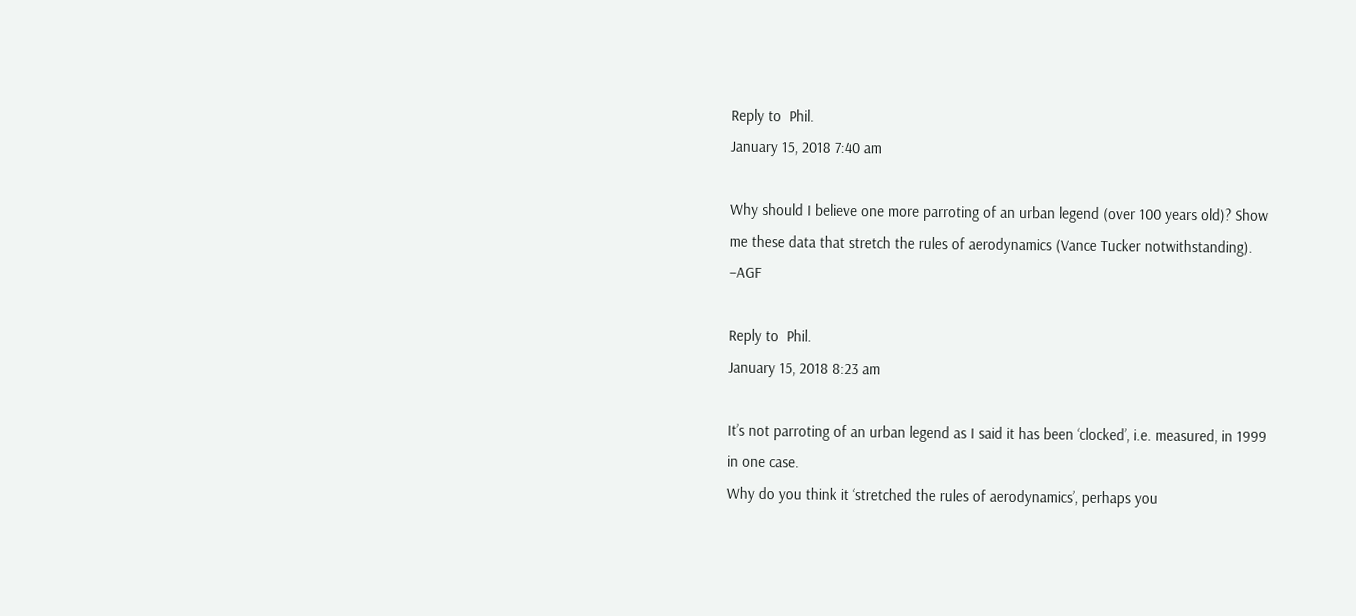Reply to  Phil.
January 15, 2018 7:40 am

Why should I believe one more parroting of an urban legend (over 100 years old)? Show me these data that stretch the rules of aerodynamics (Vance Tucker notwithstanding). –AGF

Reply to  Phil.
January 15, 2018 8:23 am

It’s not parroting of an urban legend as I said it has been ‘clocked’, i.e. measured, in 1999 in one case.
Why do you think it ‘stretched the rules of aerodynamics’, perhaps you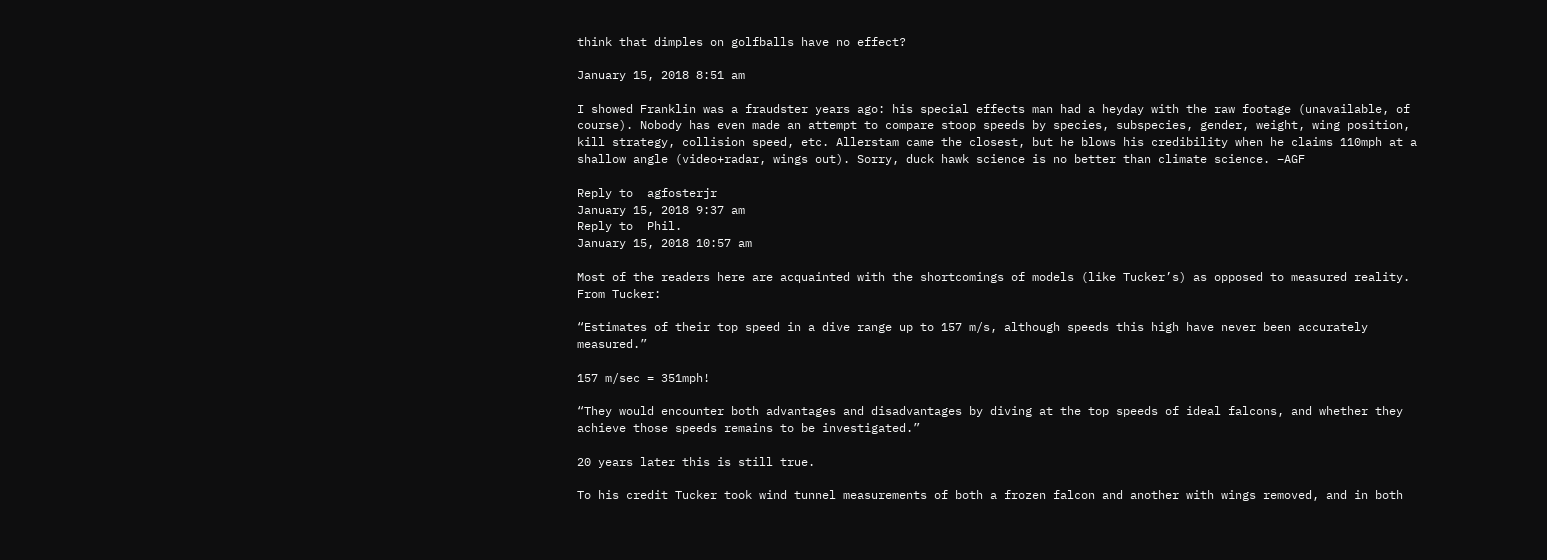think that dimples on golfballs have no effect?

January 15, 2018 8:51 am

I showed Franklin was a fraudster years ago: his special effects man had a heyday with the raw footage (unavailable, of course). Nobody has even made an attempt to compare stoop speeds by species, subspecies, gender, weight, wing position, kill strategy, collision speed, etc. Allerstam came the closest, but he blows his credibility when he claims 110mph at a shallow angle (video+radar, wings out). Sorry, duck hawk science is no better than climate science. –AGF

Reply to  agfosterjr
January 15, 2018 9:37 am
Reply to  Phil.
January 15, 2018 10:57 am

Most of the readers here are acquainted with the shortcomings of models (like Tucker’s) as opposed to measured reality. From Tucker:

“Estimates of their top speed in a dive range up to 157 m/s, although speeds this high have never been accurately measured.”

157 m/sec = 351mph!

“They would encounter both advantages and disadvantages by diving at the top speeds of ideal falcons, and whether they achieve those speeds remains to be investigated.”

20 years later this is still true.

To his credit Tucker took wind tunnel measurements of both a frozen falcon and another with wings removed, and in both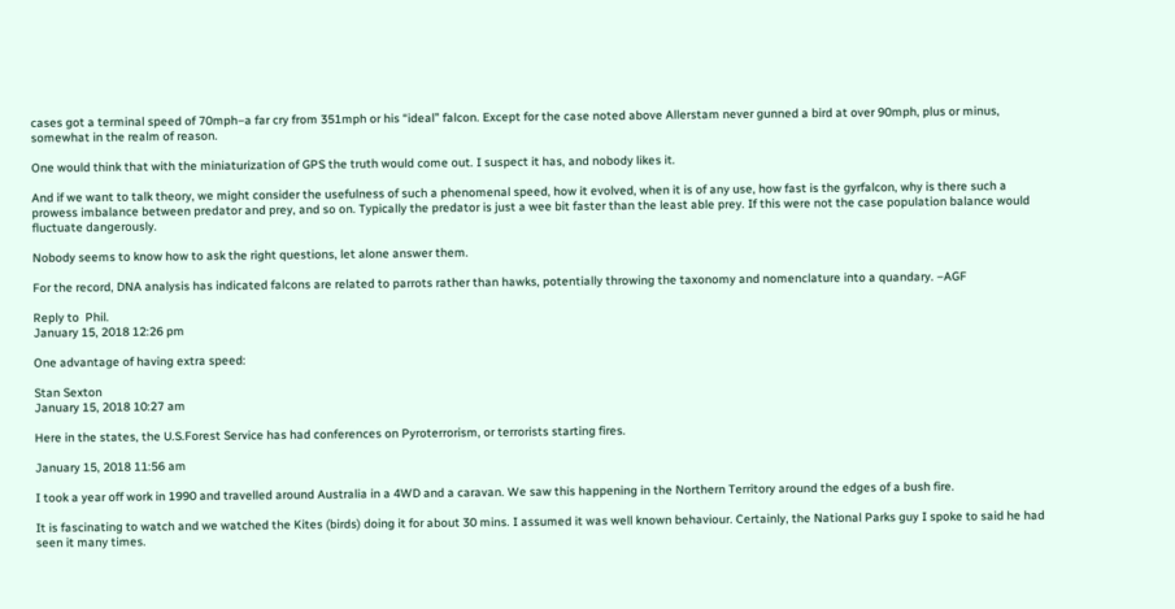cases got a terminal speed of 70mph–a far cry from 351mph or his “ideal” falcon. Except for the case noted above Allerstam never gunned a bird at over 90mph, plus or minus, somewhat in the realm of reason.

One would think that with the miniaturization of GPS the truth would come out. I suspect it has, and nobody likes it.

And if we want to talk theory, we might consider the usefulness of such a phenomenal speed, how it evolved, when it is of any use, how fast is the gyrfalcon, why is there such a prowess imbalance between predator and prey, and so on. Typically the predator is just a wee bit faster than the least able prey. If this were not the case population balance would fluctuate dangerously.

Nobody seems to know how to ask the right questions, let alone answer them.

For the record, DNA analysis has indicated falcons are related to parrots rather than hawks, potentially throwing the taxonomy and nomenclature into a quandary. –AGF

Reply to  Phil.
January 15, 2018 12:26 pm

One advantage of having extra speed:

Stan Sexton
January 15, 2018 10:27 am

Here in the states, the U.S.Forest Service has had conferences on Pyroterrorism, or terrorists starting fires.

January 15, 2018 11:56 am

I took a year off work in 1990 and travelled around Australia in a 4WD and a caravan. We saw this happening in the Northern Territory around the edges of a bush fire.

It is fascinating to watch and we watched the Kites (birds) doing it for about 30 mins. I assumed it was well known behaviour. Certainly, the National Parks guy I spoke to said he had seen it many times.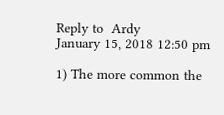Reply to  Ardy
January 15, 2018 12:50 pm

1) The more common the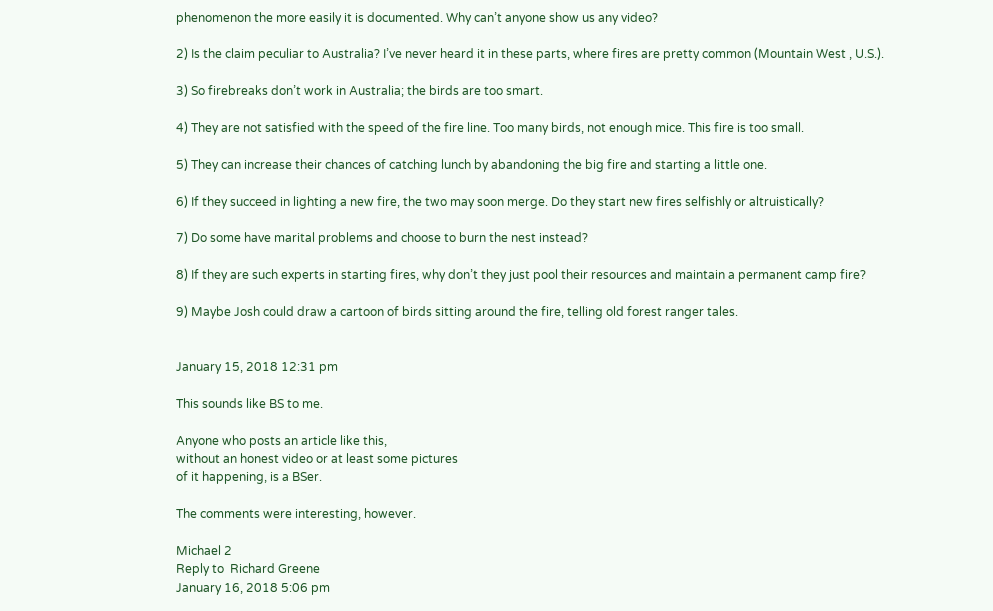phenomenon the more easily it is documented. Why can’t anyone show us any video?

2) Is the claim peculiar to Australia? I’ve never heard it in these parts, where fires are pretty common (Mountain West , U.S.).

3) So firebreaks don’t work in Australia; the birds are too smart.

4) They are not satisfied with the speed of the fire line. Too many birds, not enough mice. This fire is too small.

5) They can increase their chances of catching lunch by abandoning the big fire and starting a little one.

6) If they succeed in lighting a new fire, the two may soon merge. Do they start new fires selfishly or altruistically?

7) Do some have marital problems and choose to burn the nest instead?

8) If they are such experts in starting fires, why don’t they just pool their resources and maintain a permanent camp fire?

9) Maybe Josh could draw a cartoon of birds sitting around the fire, telling old forest ranger tales.


January 15, 2018 12:31 pm

This sounds like BS to me.

Anyone who posts an article like this,
without an honest video or at least some pictures
of it happening, is a BSer.

The comments were interesting, however.

Michael 2
Reply to  Richard Greene
January 16, 2018 5:06 pm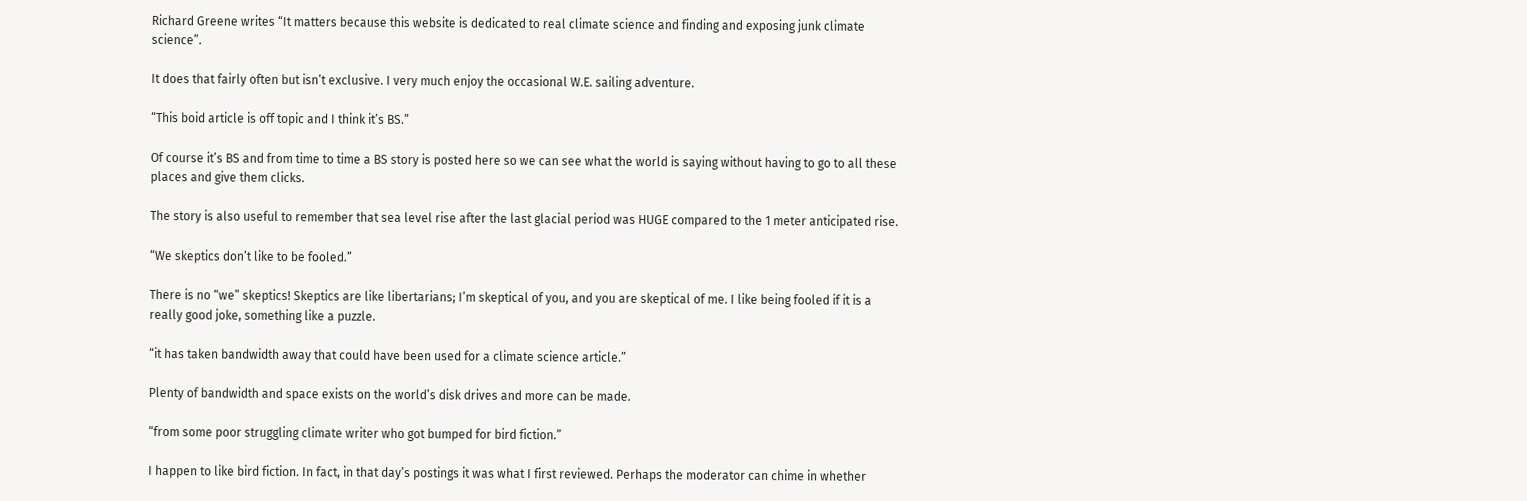Richard Greene writes “It matters because this website is dedicated to real climate science and finding and exposing junk climate science”.

It does that fairly often but isn’t exclusive. I very much enjoy the occasional W.E. sailing adventure.

“This boid article is off topic and I think it’s BS.”

Of course it’s BS and from time to time a BS story is posted here so we can see what the world is saying without having to go to all these places and give them clicks.

The story is also useful to remember that sea level rise after the last glacial period was HUGE compared to the 1 meter anticipated rise.

“We skeptics don’t like to be fooled.”

There is no “we” skeptics! Skeptics are like libertarians; I’m skeptical of you, and you are skeptical of me. I like being fooled if it is a really good joke, something like a puzzle.

“it has taken bandwidth away that could have been used for a climate science article.”

Plenty of bandwidth and space exists on the world’s disk drives and more can be made.

“from some poor struggling climate writer who got bumped for bird fiction.”

I happen to like bird fiction. In fact, in that day’s postings it was what I first reviewed. Perhaps the moderator can chime in whether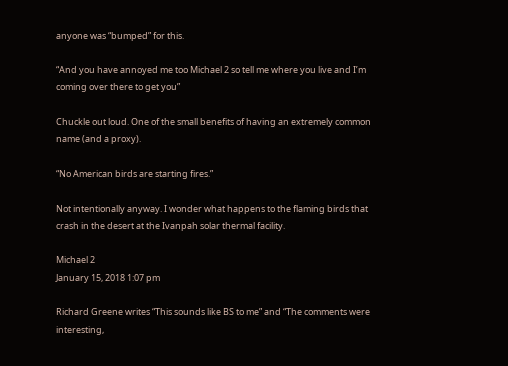anyone was “bumped” for this.

“And you have annoyed me too Michael 2 so tell me where you live and I’m coming over there to get you”

Chuckle out loud. One of the small benefits of having an extremely common name (and a proxy).

“No American birds are starting fires.”

Not intentionally anyway. I wonder what happens to the flaming birds that crash in the desert at the Ivanpah solar thermal facility.

Michael 2
January 15, 2018 1:07 pm

Richard Greene writes “This sounds like BS to me” and “The comments were interesting,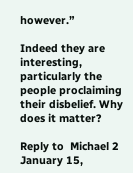however.”

Indeed they are interesting, particularly the people proclaiming their disbelief. Why does it matter?

Reply to  Michael 2
January 15,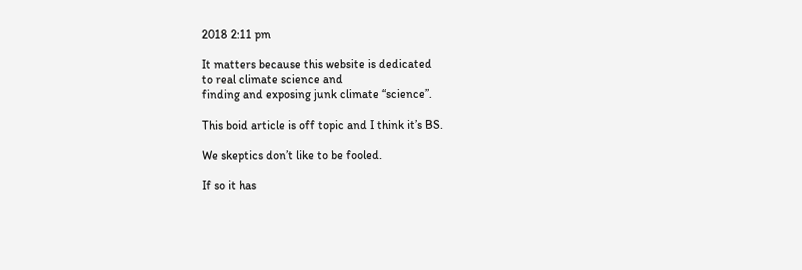2018 2:11 pm

It matters because this website is dedicated
to real climate science and
finding and exposing junk climate “science”.

This boid article is off topic and I think it’s BS.

We skeptics don’t like to be fooled.

If so it has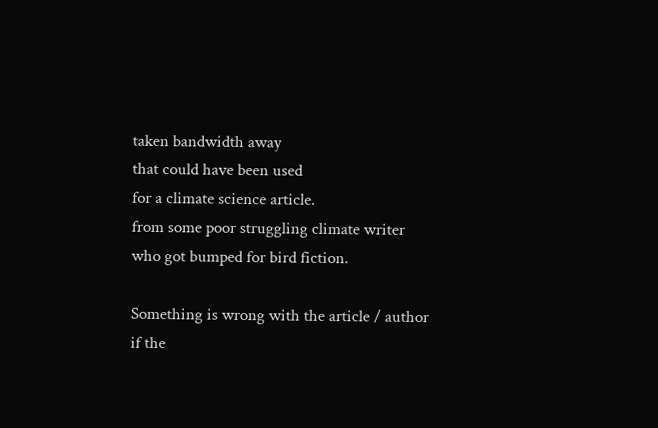taken bandwidth away
that could have been used
for a climate science article.
from some poor struggling climate writer
who got bumped for bird fiction.

Something is wrong with the article / author
if the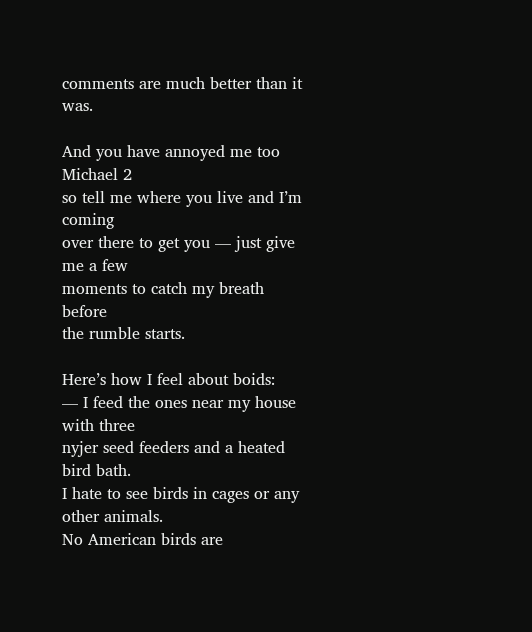comments are much better than it was.

And you have annoyed me too Michael 2
so tell me where you live and I’m coming
over there to get you — just give me a few
moments to catch my breath before
the rumble starts.

Here’s how I feel about boids:
— I feed the ones near my house with three
nyjer seed feeders and a heated bird bath.
I hate to see birds in cages or any other animals.
No American birds are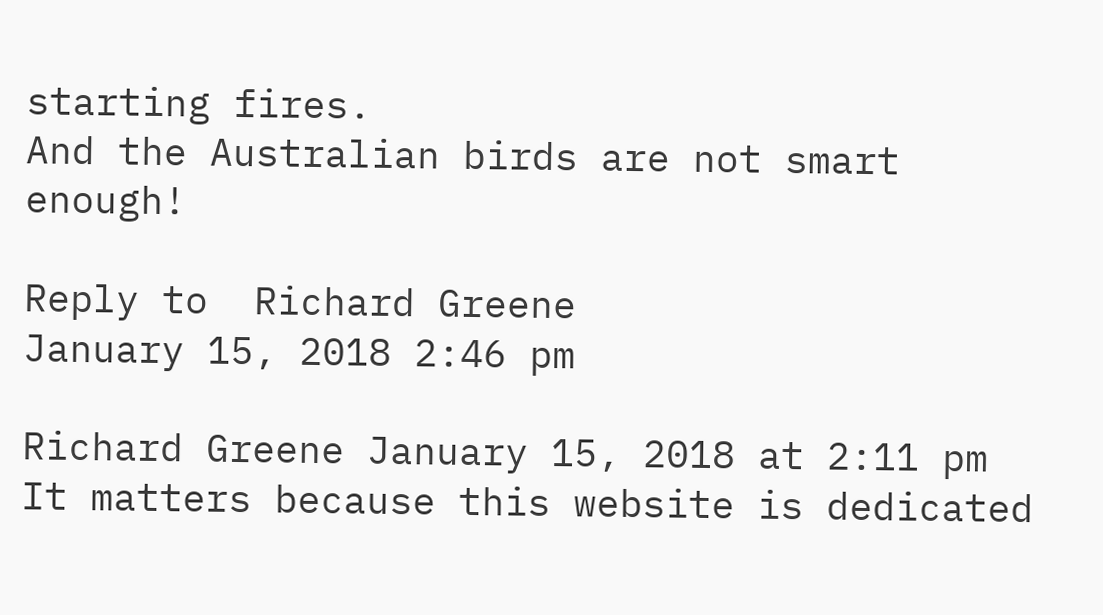starting fires.
And the Australian birds are not smart enough!

Reply to  Richard Greene
January 15, 2018 2:46 pm

Richard Greene January 15, 2018 at 2:11 pm
It matters because this website is dedicated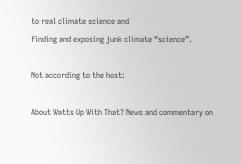to real climate science and
finding and exposing junk climate “science”.

Not according to the host:

About Watts Up With That? News and commentary on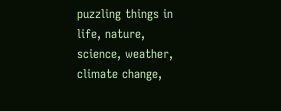puzzling things in life, nature, science, weather, climate change,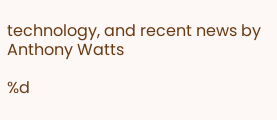technology, and recent news by Anthony Watts

%d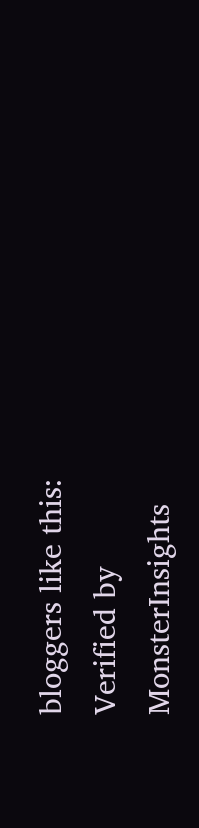bloggers like this:
Verified by MonsterInsights